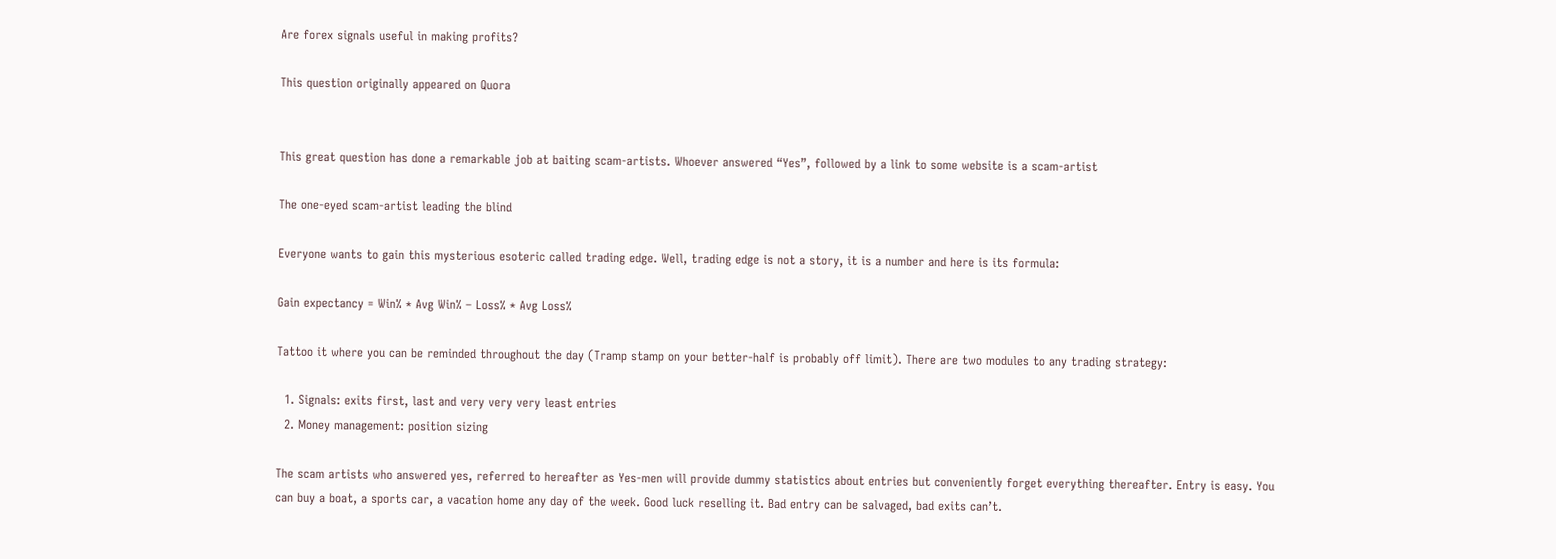Are forex signals useful in making profits?

This question originally appeared on Quora


This great question has done a remarkable job at baiting scam-artists. Whoever answered “Yes”, followed by a link to some website is a scam-artist

The one-eyed scam-artist leading the blind

Everyone wants to gain this mysterious esoteric called trading edge. Well, trading edge is not a story, it is a number and here is its formula:

Gain expectancy = Win% * Avg Win% – Loss% * Avg Loss%

Tattoo it where you can be reminded throughout the day (Tramp stamp on your better-half is probably off limit). There are two modules to any trading strategy:

  1. Signals: exits first, last and very very very least entries
  2. Money management: position sizing

The scam artists who answered yes, referred to hereafter as Yes-men will provide dummy statistics about entries but conveniently forget everything thereafter. Entry is easy. You can buy a boat, a sports car, a vacation home any day of the week. Good luck reselling it. Bad entry can be salvaged, bad exits can’t.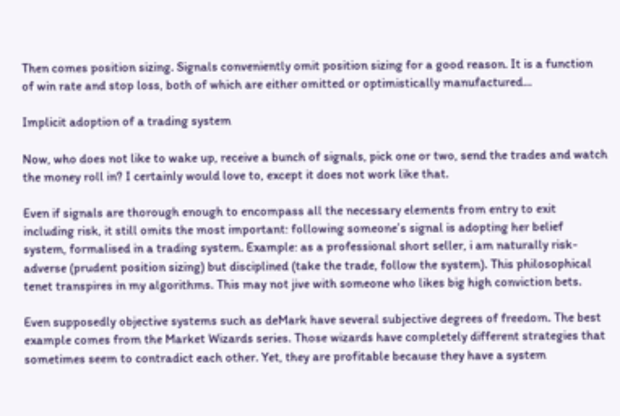Then comes position sizing. Signals conveniently omit position sizing for a good reason. It is a function of win rate and stop loss, both of which are either omitted or optimistically manufactured…

Implicit adoption of a trading system

Now, who does not like to wake up, receive a bunch of signals, pick one or two, send the trades and watch the money roll in? I certainly would love to, except it does not work like that.

Even if signals are thorough enough to encompass all the necessary elements from entry to exit including risk, it still omits the most important: following someone’s signal is adopting her belief system, formalised in a trading system. Example: as a professional short seller, i am naturally risk-adverse (prudent position sizing) but disciplined (take the trade, follow the system). This philosophical tenet transpires in my algorithms. This may not jive with someone who likes big high conviction bets.

Even supposedly objective systems such as deMark have several subjective degrees of freedom. The best example comes from the Market Wizards series. Those wizards have completely different strategies that sometimes seem to contradict each other. Yet, they are profitable because they have a system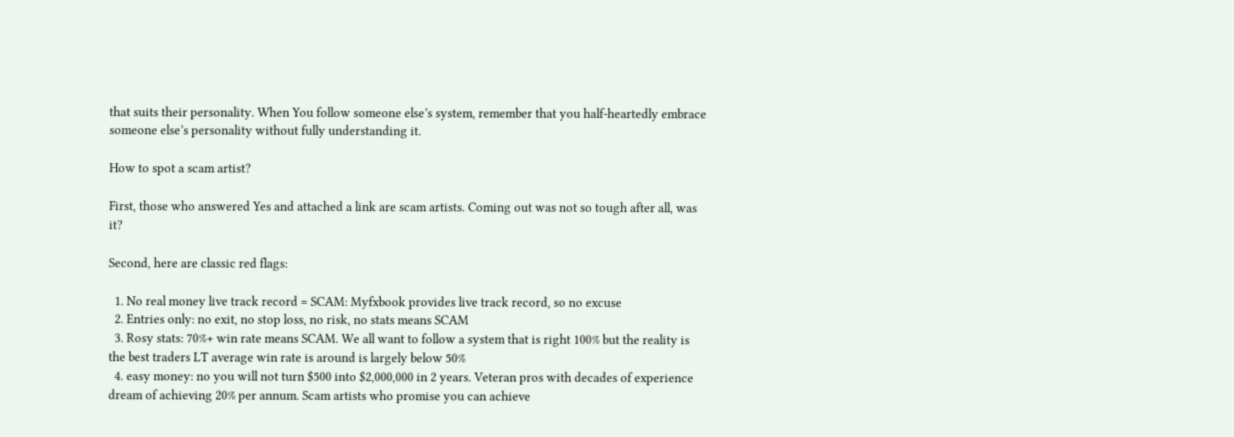that suits their personality. When You follow someone else’s system, remember that you half-heartedly embrace someone else’s personality without fully understanding it.

How to spot a scam artist?

First, those who answered Yes and attached a link are scam artists. Coming out was not so tough after all, was it?

Second, here are classic red flags:

  1. No real money live track record = SCAM: Myfxbook provides live track record, so no excuse
  2. Entries only: no exit, no stop loss, no risk, no stats means SCAM
  3. Rosy stats: 70%+ win rate means SCAM. We all want to follow a system that is right 100% but the reality is the best traders LT average win rate is around is largely below 50%
  4. easy money: no you will not turn $500 into $2,000,000 in 2 years. Veteran pros with decades of experience dream of achieving 20% per annum. Scam artists who promise you can achieve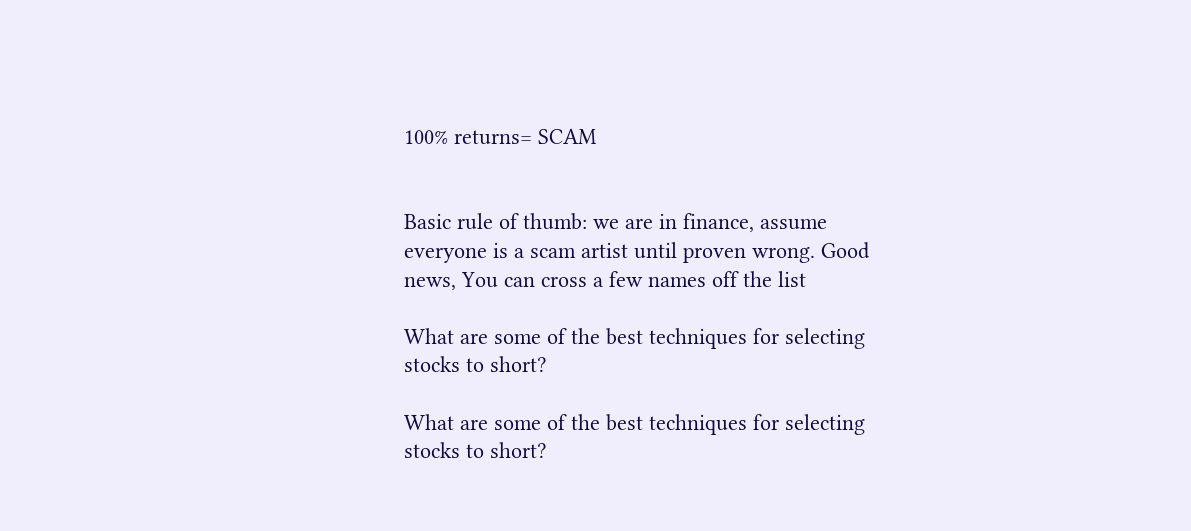100% returns= SCAM


Basic rule of thumb: we are in finance, assume everyone is a scam artist until proven wrong. Good news, You can cross a few names off the list

What are some of the best techniques for selecting stocks to short?

What are some of the best techniques for selecting stocks to short?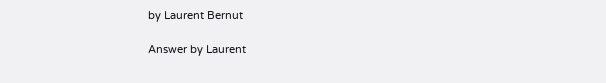by Laurent Bernut

Answer by Laurent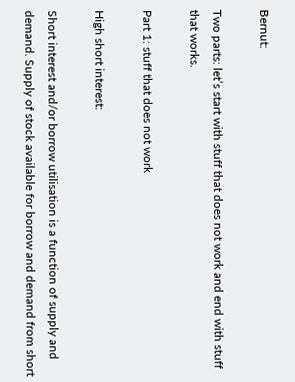Bernut:

Two parts: let’s start with stuff that does not work and end with stuff that works.

Part 1: stuff that does not work

High short interest:

Short interest and/or borrow utilisation is a function of supply and demand. Supply of stock available for borrow and demand from short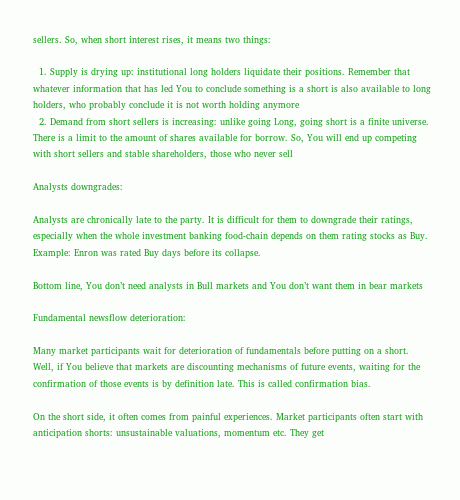sellers. So, when short interest rises, it means two things:

  1. Supply is drying up: institutional long holders liquidate their positions. Remember that whatever information that has led You to conclude something is a short is also available to long holders, who probably conclude it is not worth holding anymore
  2. Demand from short sellers is increasing: unlike going Long, going short is a finite universe. There is a limit to the amount of shares available for borrow. So, You will end up competing with short sellers and stable shareholders, those who never sell

Analysts downgrades:

Analysts are chronically late to the party. It is difficult for them to downgrade their ratings, especially when the whole investment banking food-chain depends on them rating stocks as Buy. Example: Enron was rated Buy days before its collapse.

Bottom line, You don’t need analysts in Bull markets and You don’t want them in bear markets

Fundamental newsflow deterioration:

Many market participants wait for deterioration of fundamentals before putting on a short. Well, if You believe that markets are discounting mechanisms of future events, waiting for the confirmation of those events is by definition late. This is called confirmation bias.

On the short side, it often comes from painful experiences. Market participants often start with anticipation shorts: unsustainable valuations, momentum etc. They get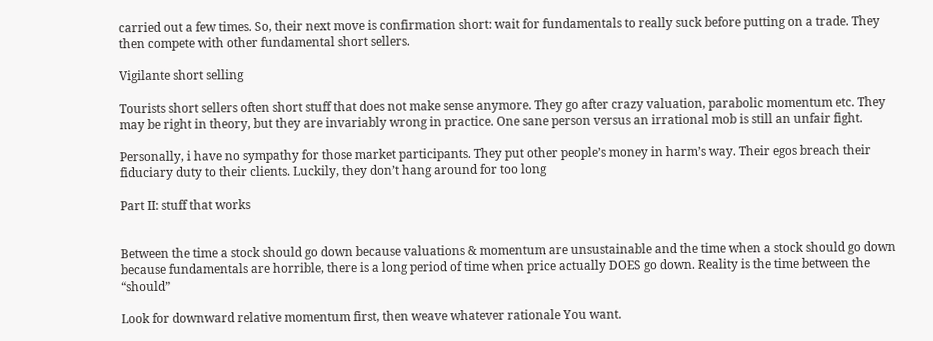carried out a few times. So, their next move is confirmation short: wait for fundamentals to really suck before putting on a trade. They then compete with other fundamental short sellers.

Vigilante short selling

Tourists short sellers often short stuff that does not make sense anymore. They go after crazy valuation, parabolic momentum etc. They may be right in theory, but they are invariably wrong in practice. One sane person versus an irrational mob is still an unfair fight.

Personally, i have no sympathy for those market participants. They put other people’s money in harm’s way. Their egos breach their fiduciary duty to their clients. Luckily, they don’t hang around for too long

Part II: stuff that works


Between the time a stock should go down because valuations & momentum are unsustainable and the time when a stock should go down because fundamentals are horrible, there is a long period of time when price actually DOES go down. Reality is the time between the “should”

Look for downward relative momentum first, then weave whatever rationale You want.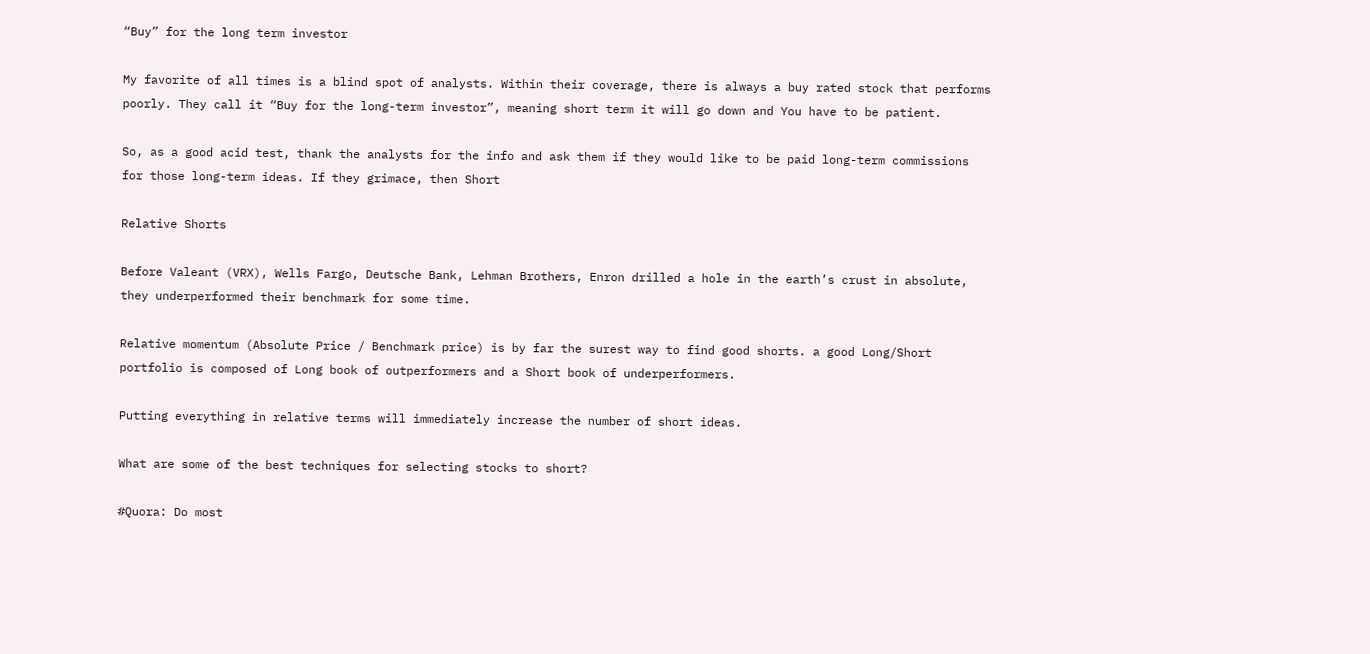“Buy” for the long term investor

My favorite of all times is a blind spot of analysts. Within their coverage, there is always a buy rated stock that performs poorly. They call it “Buy for the long-term investor”, meaning short term it will go down and You have to be patient.

So, as a good acid test, thank the analysts for the info and ask them if they would like to be paid long-term commissions for those long-term ideas. If they grimace, then Short

Relative Shorts

Before Valeant (VRX), Wells Fargo, Deutsche Bank, Lehman Brothers, Enron drilled a hole in the earth’s crust in absolute, they underperformed their benchmark for some time.

Relative momentum (Absolute Price / Benchmark price) is by far the surest way to find good shorts. a good Long/Short portfolio is composed of Long book of outperformers and a Short book of underperformers.

Putting everything in relative terms will immediately increase the number of short ideas.

What are some of the best techniques for selecting stocks to short?

#Quora: Do most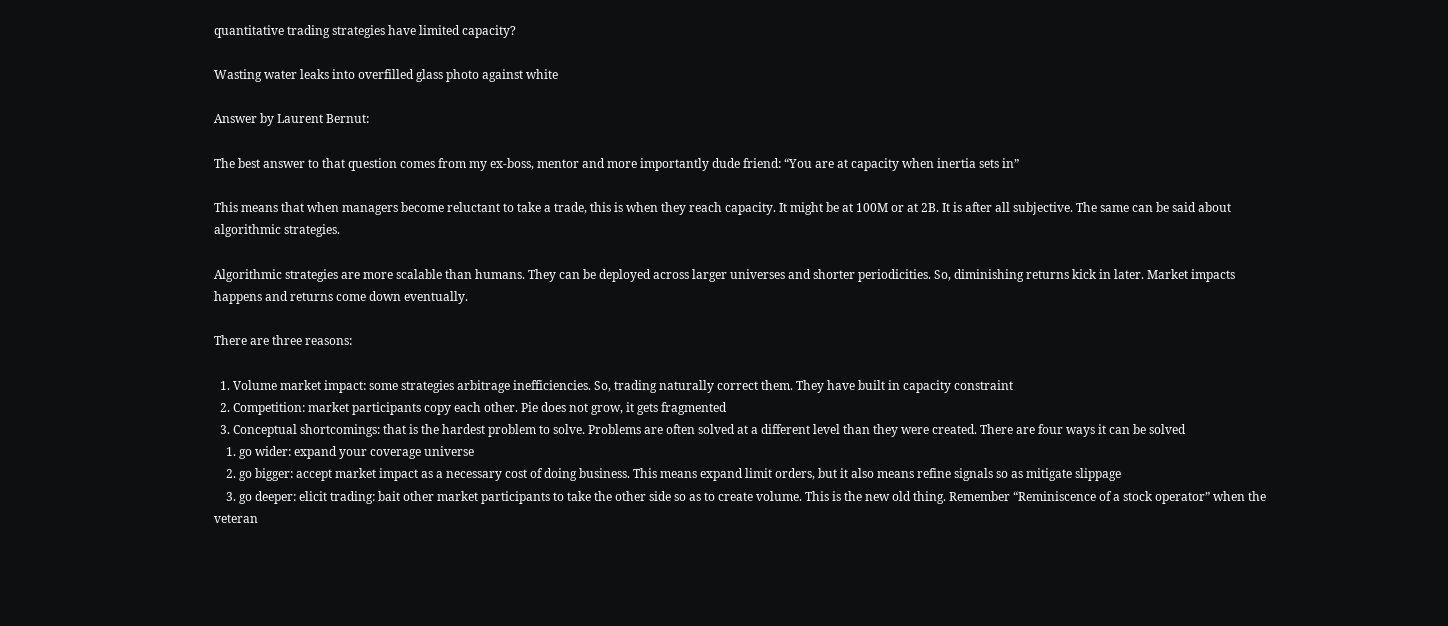quantitative trading strategies have limited capacity?

Wasting water leaks into overfilled glass photo against white

Answer by Laurent Bernut:

The best answer to that question comes from my ex-boss, mentor and more importantly dude friend: “You are at capacity when inertia sets in”

This means that when managers become reluctant to take a trade, this is when they reach capacity. It might be at 100M or at 2B. It is after all subjective. The same can be said about algorithmic strategies.

Algorithmic strategies are more scalable than humans. They can be deployed across larger universes and shorter periodicities. So, diminishing returns kick in later. Market impacts happens and returns come down eventually.

There are three reasons:

  1. Volume market impact: some strategies arbitrage inefficiencies. So, trading naturally correct them. They have built in capacity constraint
  2. Competition: market participants copy each other. Pie does not grow, it gets fragmented
  3. Conceptual shortcomings: that is the hardest problem to solve. Problems are often solved at a different level than they were created. There are four ways it can be solved
    1. go wider: expand your coverage universe
    2. go bigger: accept market impact as a necessary cost of doing business. This means expand limit orders, but it also means refine signals so as mitigate slippage
    3. go deeper: elicit trading: bait other market participants to take the other side so as to create volume. This is the new old thing. Remember “Reminiscence of a stock operator” when the veteran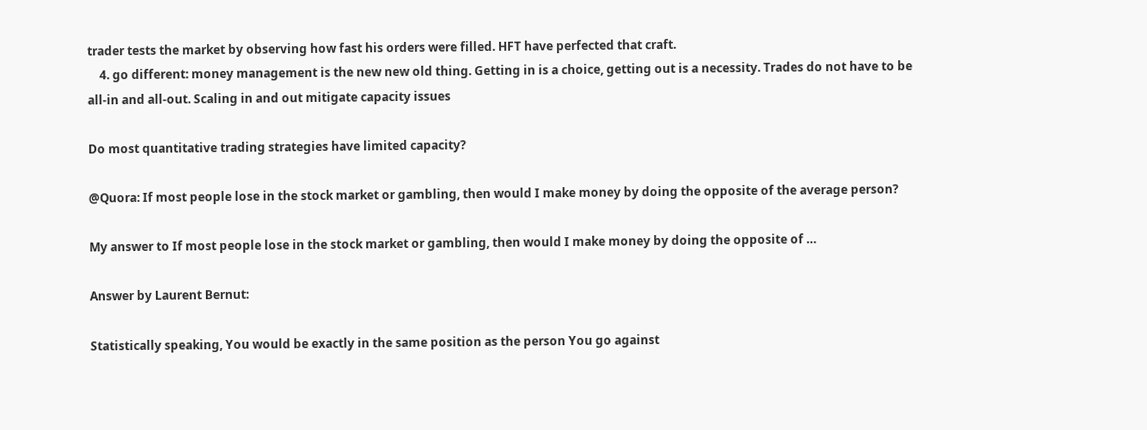trader tests the market by observing how fast his orders were filled. HFT have perfected that craft.
    4. go different: money management is the new new old thing. Getting in is a choice, getting out is a necessity. Trades do not have to be all-in and all-out. Scaling in and out mitigate capacity issues

Do most quantitative trading strategies have limited capacity?

@Quora: If most people lose in the stock market or gambling, then would I make money by doing the opposite of the average person?

My answer to If most people lose in the stock market or gambling, then would I make money by doing the opposite of …

Answer by Laurent Bernut:

Statistically speaking, You would be exactly in the same position as the person You go against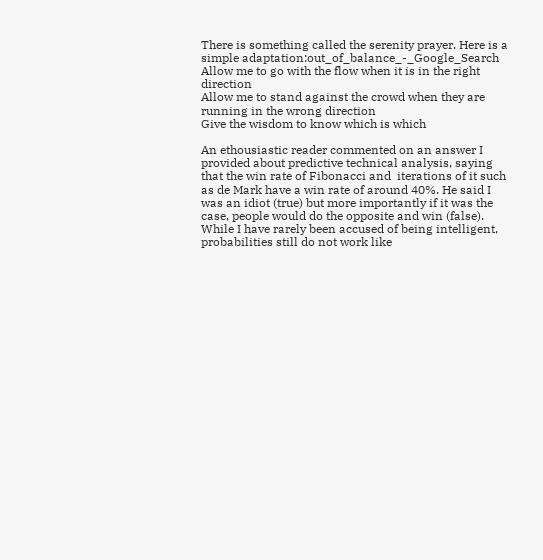There is something called the serenity prayer. Here is a simple adaptation:out_of_balance_-_Google_Search
Allow me to go with the flow when it is in the right direction
Allow me to stand against the crowd when they are running in the wrong direction
Give the wisdom to know which is which

An ethousiastic reader commented on an answer I provided about predictive technical analysis, saying that the win rate of Fibonacci and  iterations of it such as de Mark have a win rate of around 40%. He said I was an idiot (true) but more importantly if it was the case, people would do the opposite and win (false). While I have rarely been accused of being intelligent, probabilities still do not work like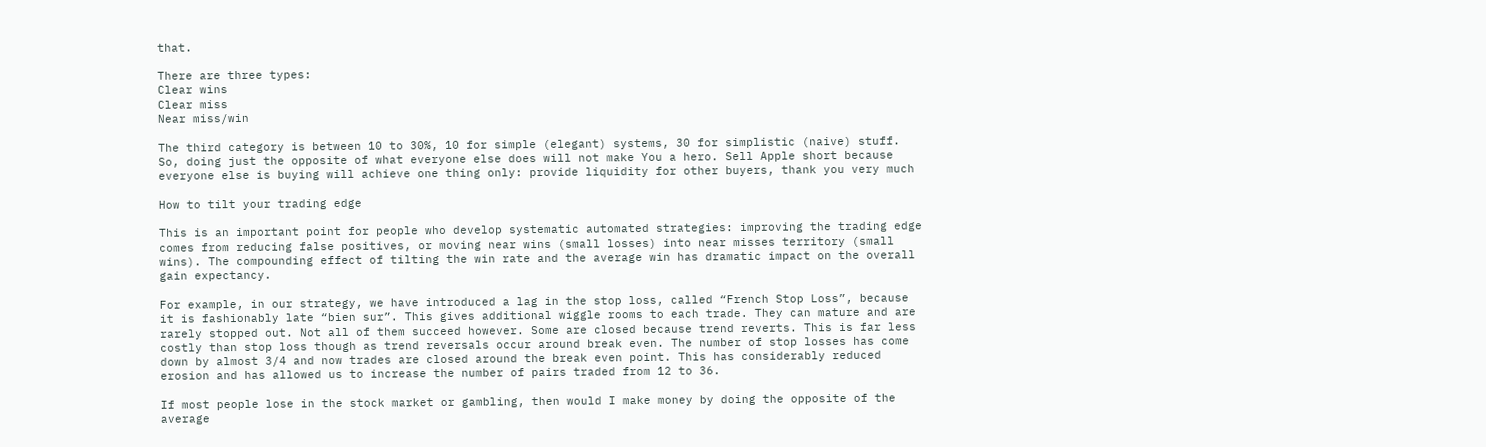that.

There are three types:
Clear wins
Clear miss
Near miss/win

The third category is between 10 to 30%, 10 for simple (elegant) systems, 30 for simplistic (naive) stuff. So, doing just the opposite of what everyone else does will not make You a hero. Sell Apple short because everyone else is buying will achieve one thing only: provide liquidity for other buyers, thank you very much

How to tilt your trading edge

This is an important point for people who develop systematic automated strategies: improving the trading edge comes from reducing false positives, or moving near wins (small losses) into near misses territory (small wins). The compounding effect of tilting the win rate and the average win has dramatic impact on the overall gain expectancy.

For example, in our strategy, we have introduced a lag in the stop loss, called “French Stop Loss”, because it is fashionably late “bien sur”. This gives additional wiggle rooms to each trade. They can mature and are rarely stopped out. Not all of them succeed however. Some are closed because trend reverts. This is far less costly than stop loss though as trend reversals occur around break even. The number of stop losses has come down by almost 3/4 and now trades are closed around the break even point. This has considerably reduced erosion and has allowed us to increase the number of pairs traded from 12 to 36.

If most people lose in the stock market or gambling, then would I make money by doing the opposite of the average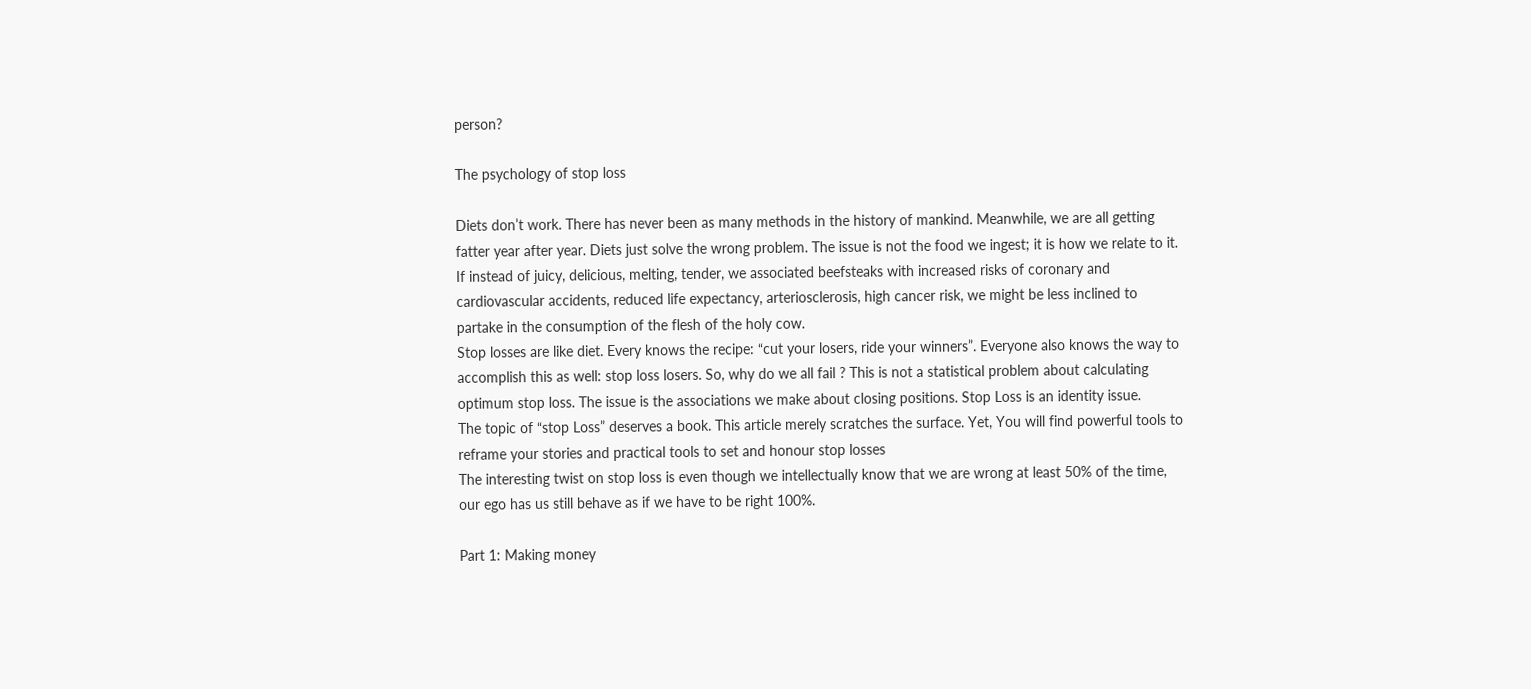person?

The psychology of stop loss

Diets don’t work. There has never been as many methods in the history of mankind. Meanwhile, we are all getting fatter year after year. Diets just solve the wrong problem. The issue is not the food we ingest; it is how we relate to it. If instead of juicy, delicious, melting, tender, we associated beefsteaks with increased risks of coronary and cardiovascular accidents, reduced life expectancy, arteriosclerosis, high cancer risk, we might be less inclined to partake in the consumption of the flesh of the holy cow.
Stop losses are like diet. Every knows the recipe: “cut your losers, ride your winners”. Everyone also knows the way to accomplish this as well: stop loss losers. So, why do we all fail ? This is not a statistical problem about calculating optimum stop loss. The issue is the associations we make about closing positions. Stop Loss is an identity issue.
The topic of “stop Loss” deserves a book. This article merely scratches the surface. Yet, You will find powerful tools to reframe your stories and practical tools to set and honour stop losses
The interesting twist on stop loss is even though we intellectually know that we are wrong at least 50% of the time, our ego has us still behave as if we have to be right 100%.

Part 1: Making money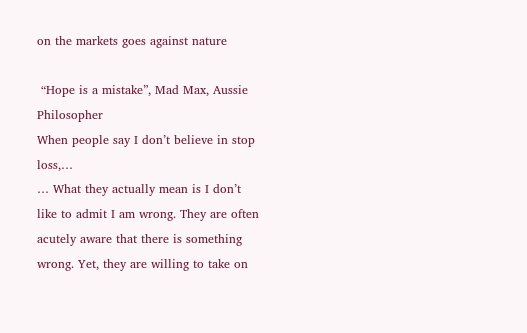on the markets goes against nature

 “Hope is a mistake”, Mad Max, Aussie Philosopher
When people say I don’t believe in stop loss,…
… What they actually mean is I don’t like to admit I am wrong. They are often acutely aware that there is something wrong. Yet, they are willing to take on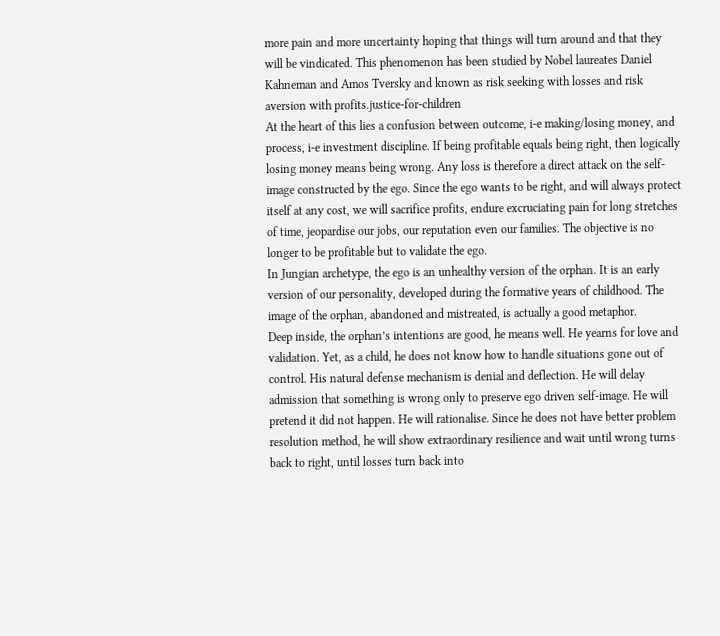more pain and more uncertainty hoping that things will turn around and that they will be vindicated. This phenomenon has been studied by Nobel laureates Daniel Kahneman and Amos Tversky and known as risk seeking with losses and risk aversion with profits.justice-for-children
At the heart of this lies a confusion between outcome, i-e making/losing money, and process, i-e investment discipline. If being profitable equals being right, then logically losing money means being wrong. Any loss is therefore a direct attack on the self-image constructed by the ego. Since the ego wants to be right, and will always protect itself at any cost, we will sacrifice profits, endure excruciating pain for long stretches of time, jeopardise our jobs, our reputation even our families. The objective is no longer to be profitable but to validate the ego.
In Jungian archetype, the ego is an unhealthy version of the orphan. It is an early version of our personality, developed during the formative years of childhood. The image of the orphan, abandoned and mistreated, is actually a good metaphor.
Deep inside, the orphan’s intentions are good, he means well. He yearns for love and validation. Yet, as a child, he does not know how to handle situations gone out of control. His natural defense mechanism is denial and deflection. He will delay admission that something is wrong only to preserve ego driven self-image. He will pretend it did not happen. He will rationalise. Since he does not have better problem resolution method, he will show extraordinary resilience and wait until wrong turns back to right, until losses turn back into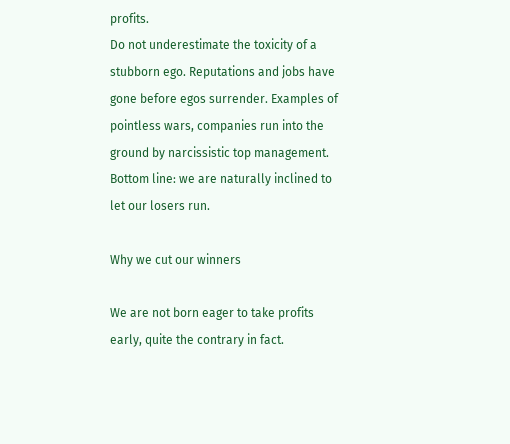profits.
Do not underestimate the toxicity of a stubborn ego. Reputations and jobs have gone before egos surrender. Examples of pointless wars, companies run into the ground by narcissistic top management.
Bottom line: we are naturally inclined to let our losers run.

Why we cut our winners

We are not born eager to take profits early, quite the contrary in fact.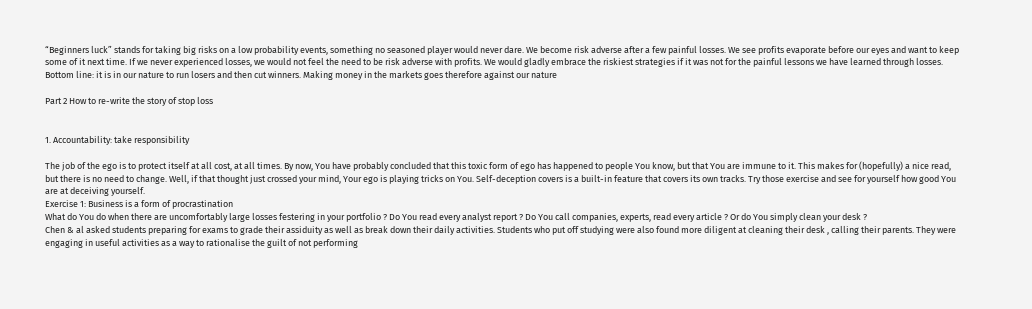“Beginners luck” stands for taking big risks on a low probability events, something no seasoned player would never dare. We become risk adverse after a few painful losses. We see profits evaporate before our eyes and want to keep some of it next time. If we never experienced losses, we would not feel the need to be risk adverse with profits. We would gladly embrace the riskiest strategies if it was not for the painful lessons we have learned through losses.
Bottom line: it is in our nature to run losers and then cut winners. Making money in the markets goes therefore against our nature

Part 2 How to re-write the story of stop loss


1. Accountability: take responsibility

The job of the ego is to protect itself at all cost, at all times. By now, You have probably concluded that this toxic form of ego has happened to people You know, but that You are immune to it. This makes for (hopefully) a nice read, but there is no need to change. Well, if that thought just crossed your mind, Your ego is playing tricks on You. Self-deception covers is a built-in feature that covers its own tracks. Try those exercise and see for yourself how good You are at deceiving yourself.
Exercise 1: Business is a form of procrastination
What do You do when there are uncomfortably large losses festering in your portfolio ? Do You read every analyst report ? Do You call companies, experts, read every article ? Or do You simply clean your desk ?
Chen & al asked students preparing for exams to grade their assiduity as well as break down their daily activities. Students who put off studying were also found more diligent at cleaning their desk , calling their parents. They were engaging in useful activities as a way to rationalise the guilt of not performing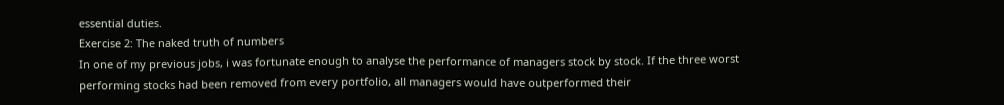essential duties.
Exercise 2: The naked truth of numbers
In one of my previous jobs, i was fortunate enough to analyse the performance of managers stock by stock. If the three worst performing stocks had been removed from every portfolio, all managers would have outperformed their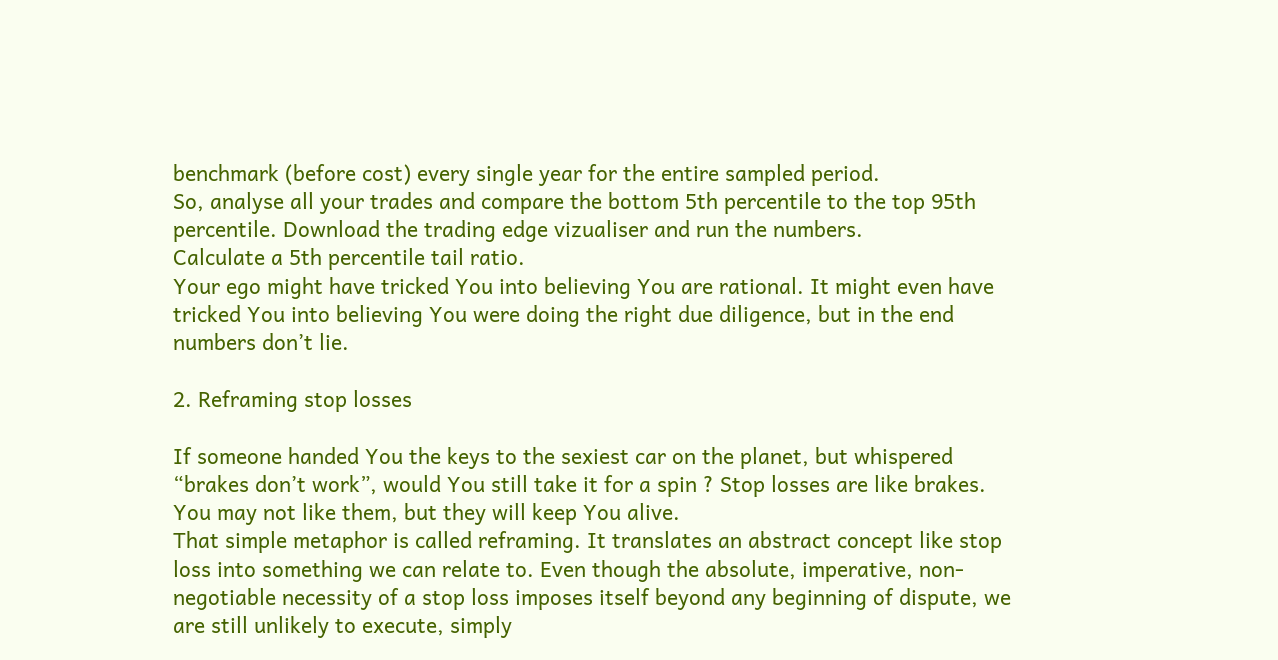benchmark (before cost) every single year for the entire sampled period.
So, analyse all your trades and compare the bottom 5th percentile to the top 95th percentile. Download the trading edge vizualiser and run the numbers.
Calculate a 5th percentile tail ratio.
Your ego might have tricked You into believing You are rational. It might even have tricked You into believing You were doing the right due diligence, but in the end numbers don’t lie.

2. Reframing stop losses

If someone handed You the keys to the sexiest car on the planet, but whispered “brakes don’t work”, would You still take it for a spin ? Stop losses are like brakes. You may not like them, but they will keep You alive.
That simple metaphor is called reframing. It translates an abstract concept like stop loss into something we can relate to. Even though the absolute, imperative, non-negotiable necessity of a stop loss imposes itself beyond any beginning of dispute, we are still unlikely to execute, simply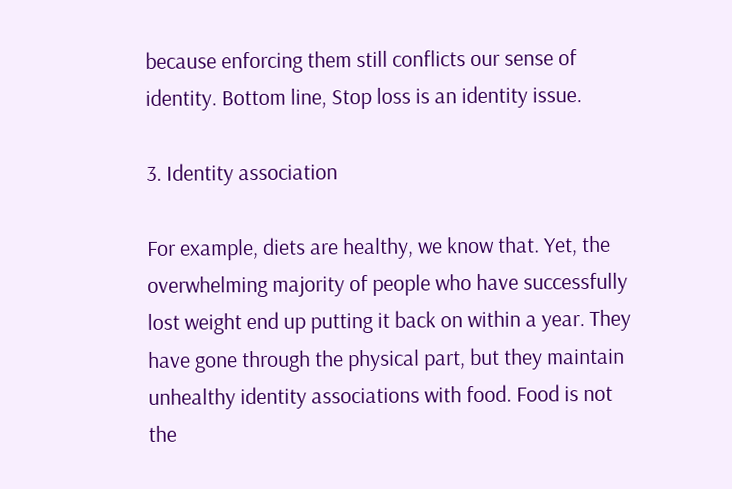because enforcing them still conflicts our sense of identity. Bottom line, Stop loss is an identity issue.

3. Identity association

For example, diets are healthy, we know that. Yet, the overwhelming majority of people who have successfully lost weight end up putting it back on within a year. They have gone through the physical part, but they maintain unhealthy identity associations with food. Food is not the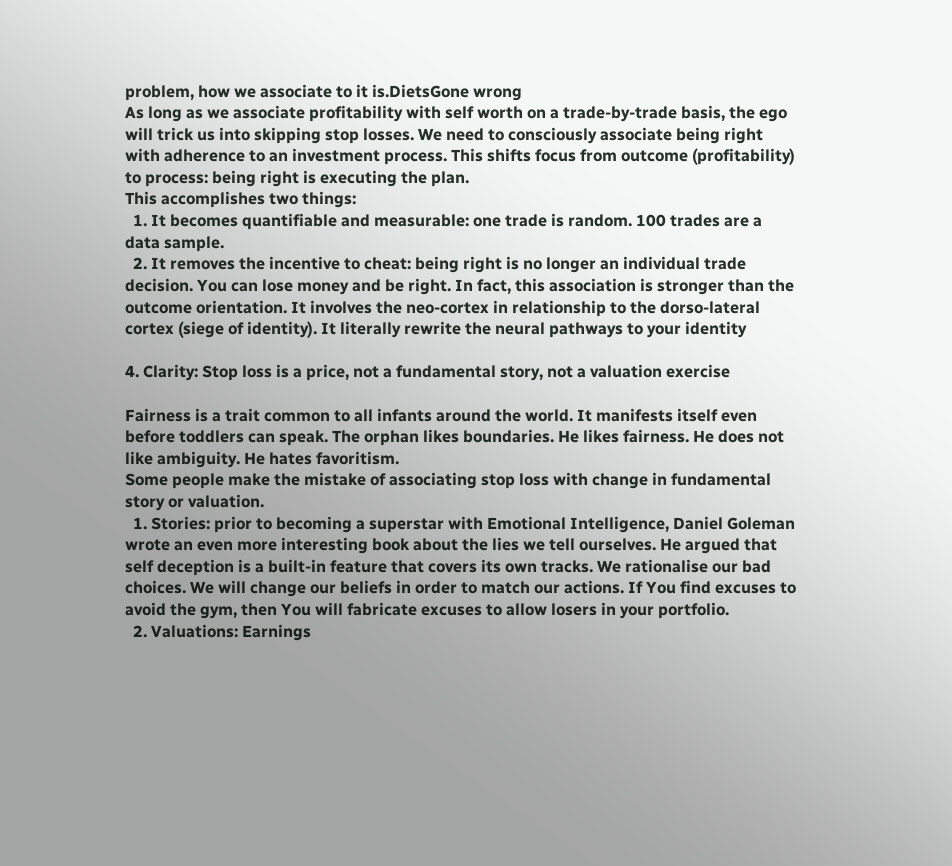problem, how we associate to it is.DietsGone wrong
As long as we associate profitability with self worth on a trade-by-trade basis, the ego will trick us into skipping stop losses. We need to consciously associate being right with adherence to an investment process. This shifts focus from outcome (profitability) to process: being right is executing the plan.
This accomplishes two things:
  1. It becomes quantifiable and measurable: one trade is random. 100 trades are a data sample.
  2. It removes the incentive to cheat: being right is no longer an individual trade decision. You can lose money and be right. In fact, this association is stronger than the outcome orientation. It involves the neo-cortex in relationship to the dorso-lateral cortex (siege of identity). It literally rewrite the neural pathways to your identity

4. Clarity: Stop loss is a price, not a fundamental story, not a valuation exercise

Fairness is a trait common to all infants around the world. It manifests itself even before toddlers can speak. The orphan likes boundaries. He likes fairness. He does not like ambiguity. He hates favoritism.
Some people make the mistake of associating stop loss with change in fundamental story or valuation.
  1. Stories: prior to becoming a superstar with Emotional Intelligence, Daniel Goleman wrote an even more interesting book about the lies we tell ourselves. He argued that self deception is a built-in feature that covers its own tracks. We rationalise our bad choices. We will change our beliefs in order to match our actions. If You find excuses to avoid the gym, then You will fabricate excuses to allow losers in your portfolio.
  2. Valuations: Earnings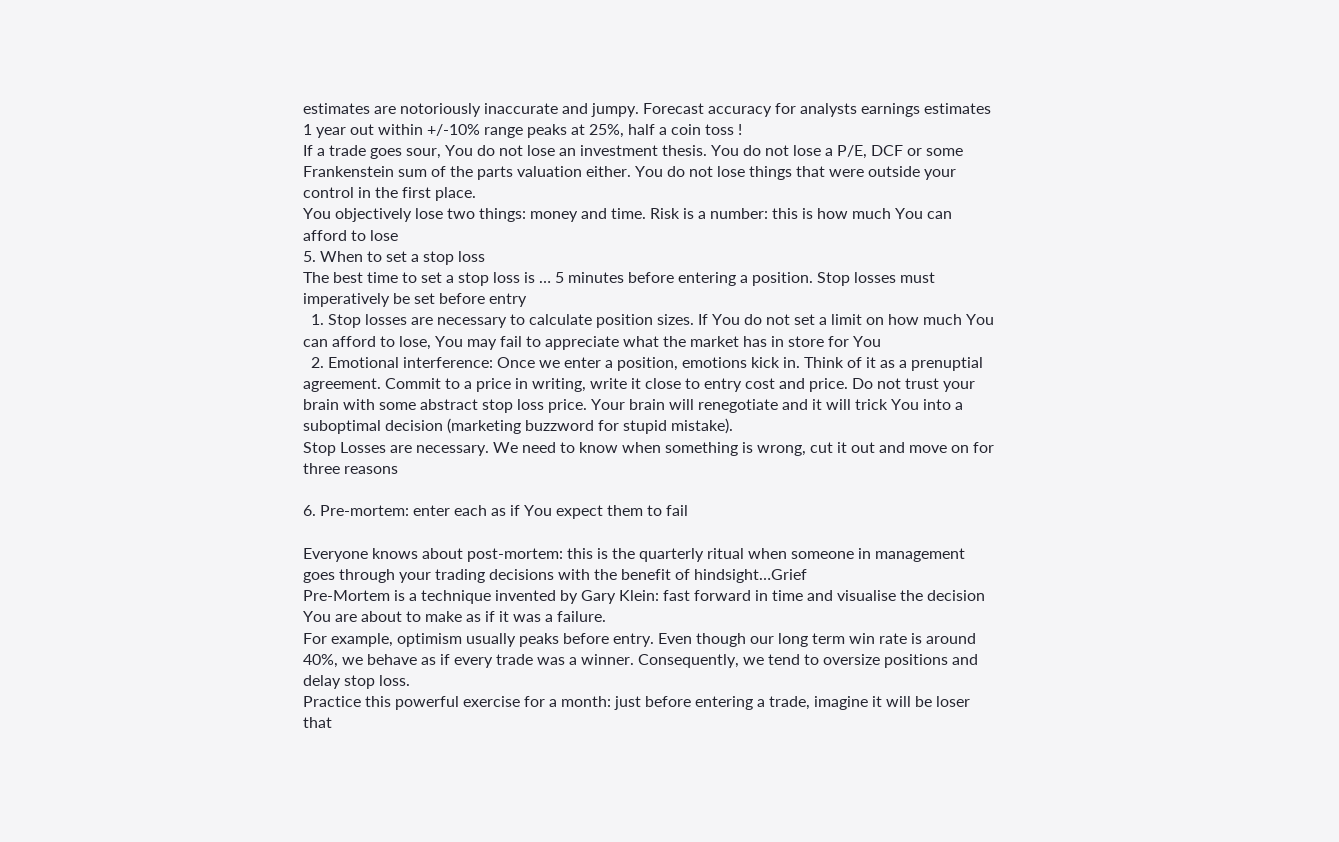estimates are notoriously inaccurate and jumpy. Forecast accuracy for analysts earnings estimates 1 year out within +/-10% range peaks at 25%, half a coin toss !
If a trade goes sour, You do not lose an investment thesis. You do not lose a P/E, DCF or some Frankenstein sum of the parts valuation either. You do not lose things that were outside your control in the first place.
You objectively lose two things: money and time. Risk is a number: this is how much You can afford to lose
5. When to set a stop loss
The best time to set a stop loss is … 5 minutes before entering a position. Stop losses must imperatively be set before entry
  1. Stop losses are necessary to calculate position sizes. If You do not set a limit on how much You can afford to lose, You may fail to appreciate what the market has in store for You
  2. Emotional interference: Once we enter a position, emotions kick in. Think of it as a prenuptial agreement. Commit to a price in writing, write it close to entry cost and price. Do not trust your brain with some abstract stop loss price. Your brain will renegotiate and it will trick You into a suboptimal decision (marketing buzzword for stupid mistake).
Stop Losses are necessary. We need to know when something is wrong, cut it out and move on for three reasons

6. Pre-mortem: enter each as if You expect them to fail

Everyone knows about post-mortem: this is the quarterly ritual when someone in management goes through your trading decisions with the benefit of hindsight…Grief
Pre-Mortem is a technique invented by Gary Klein: fast forward in time and visualise the decision You are about to make as if it was a failure.
For example, optimism usually peaks before entry. Even though our long term win rate is around 40%, we behave as if every trade was a winner. Consequently, we tend to oversize positions and delay stop loss.
Practice this powerful exercise for a month: just before entering a trade, imagine it will be loser that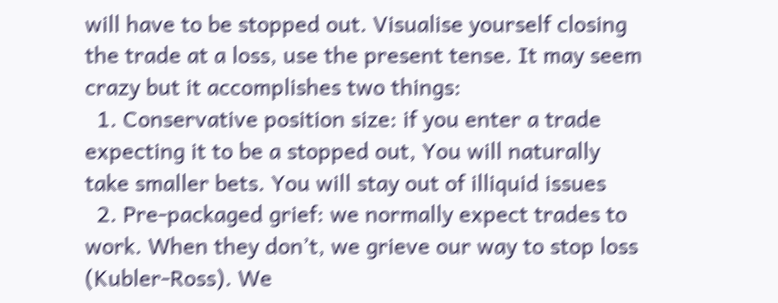will have to be stopped out. Visualise yourself closing the trade at a loss, use the present tense. It may seem crazy but it accomplishes two things:
  1. Conservative position size: if you enter a trade expecting it to be a stopped out, You will naturally take smaller bets. You will stay out of illiquid issues
  2. Pre-packaged grief: we normally expect trades to work. When they don’t, we grieve our way to stop loss (Kubler-Ross). We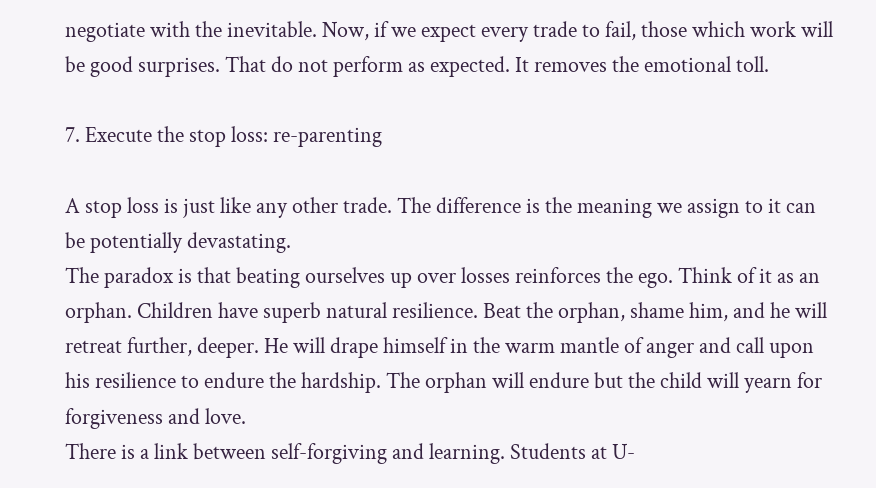negotiate with the inevitable. Now, if we expect every trade to fail, those which work will be good surprises. That do not perform as expected. It removes the emotional toll.

7. Execute the stop loss: re-parenting

A stop loss is just like any other trade. The difference is the meaning we assign to it can be potentially devastating.
The paradox is that beating ourselves up over losses reinforces the ego. Think of it as an orphan. Children have superb natural resilience. Beat the orphan, shame him, and he will retreat further, deeper. He will drape himself in the warm mantle of anger and call upon his resilience to endure the hardship. The orphan will endure but the child will yearn for forgiveness and love.
There is a link between self-forgiving and learning. Students at U-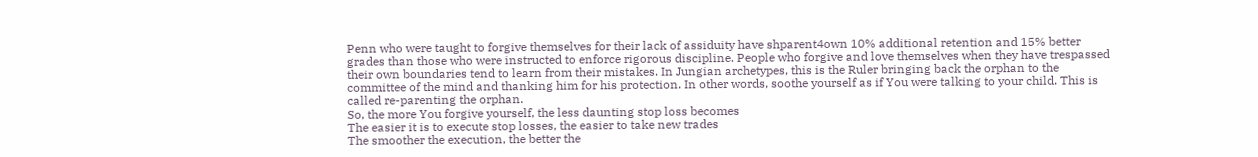Penn who were taught to forgive themselves for their lack of assiduity have shparent4own 10% additional retention and 15% better grades than those who were instructed to enforce rigorous discipline. People who forgive and love themselves when they have trespassed their own boundaries tend to learn from their mistakes. In Jungian archetypes, this is the Ruler bringing back the orphan to the committee of the mind and thanking him for his protection. In other words, soothe yourself as if You were talking to your child. This is called re-parenting the orphan.
So, the more You forgive yourself, the less daunting stop loss becomes
The easier it is to execute stop losses, the easier to take new trades
The smoother the execution, the better the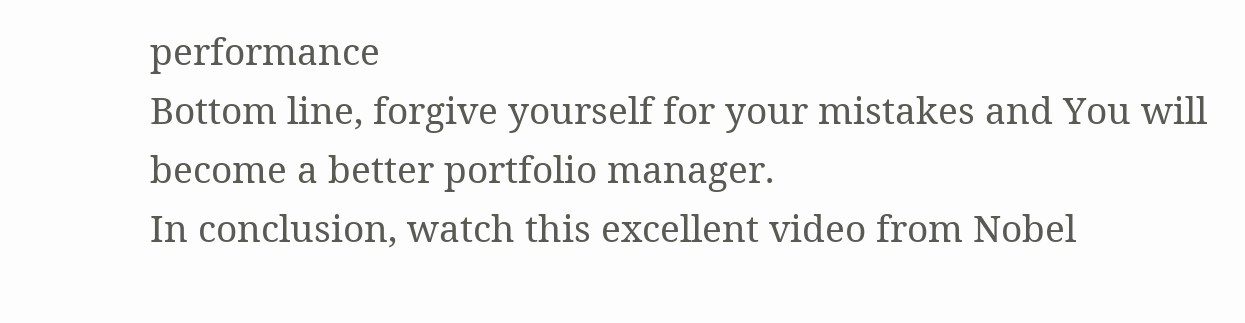performance
Bottom line, forgive yourself for your mistakes and You will become a better portfolio manager.
In conclusion, watch this excellent video from Nobel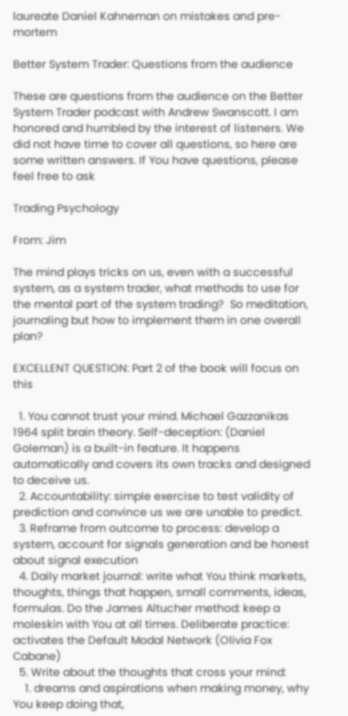laureate Daniel Kahneman on mistakes and pre-mortem

Better System Trader: Questions from the audience

These are questions from the audience on the Better System Trader podcast with Andrew Swanscott. I am honored and humbled by the interest of listeners. We did not have time to cover all questions, so here are some written answers. If You have questions, please feel free to ask

Trading Psychology

From: Jim

The mind plays tricks on us, even with a successful system, as a system trader, what methods to use for the mental part of the system trading?  So meditation, journaling but how to implement them in one overall plan?

EXCELLENT QUESTION: Part 2 of the book will focus on this

  1. You cannot trust your mind. Michael Gazzanikas 1964 split brain theory. Self-deception: (Daniel Goleman) is a built-in feature. It happens automatically and covers its own tracks and designed to deceive us.
  2. Accountability: simple exercise to test validity of prediction and convince us we are unable to predict.
  3. Reframe from outcome to process: develop a system, account for signals generation and be honest about signal execution
  4. Daily market journal: write what You think markets, thoughts, things that happen, small comments, ideas, formulas. Do the James Altucher method: keep a moleskin with You at all times. Deliberate practice: activates the Default Modal Network (Olivia Fox Cabane)
  5. Write about the thoughts that cross your mind:
    1. dreams and aspirations when making money, why You keep doing that,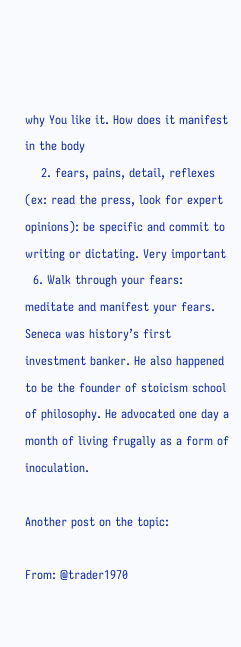why You like it. How does it manifest in the body
    2. fears, pains, detail, reflexes (ex: read the press, look for expert opinions): be specific and commit to writing or dictating. Very important
  6. Walk through your fears: meditate and manifest your fears. Seneca was history’s first investment banker. He also happened to be the founder of stoicism school of philosophy. He advocated one day a month of living frugally as a form of inoculation.

Another post on the topic:

From: @trader1970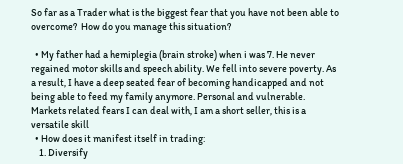So far as a Trader what is the biggest fear that you have not been able to overcome?  How do you manage this situation?

  • My father had a hemiplegia (brain stroke) when i was 7. He never regained motor skills and speech ability. We fell into severe poverty. As a result, I have a deep seated fear of becoming handicapped and not being able to feed my family anymore. Personal and vulnerable. Markets related fears I can deal with, I am a short seller, this is a versatile skill
  • How does it manifest itself in trading:
    1. Diversify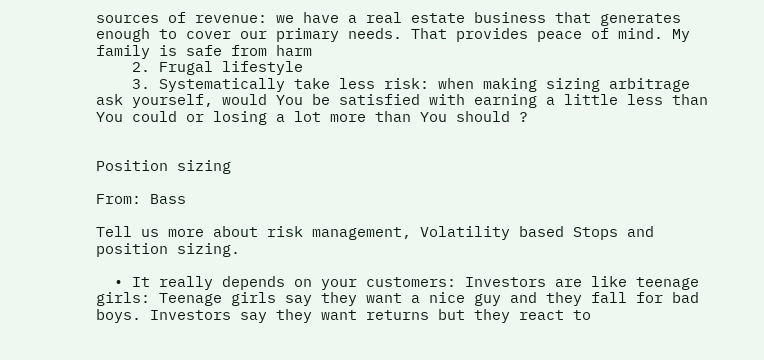sources of revenue: we have a real estate business that generates enough to cover our primary needs. That provides peace of mind. My family is safe from harm
    2. Frugal lifestyle
    3. Systematically take less risk: when making sizing arbitrage ask yourself, would You be satisfied with earning a little less than You could or losing a lot more than You should ?


Position sizing

From: Bass

Tell us more about risk management, Volatility based Stops and position sizing.

  • It really depends on your customers: Investors are like teenage girls: Teenage girls say they want a nice guy and they fall for bad boys. Investors say they want returns but they react to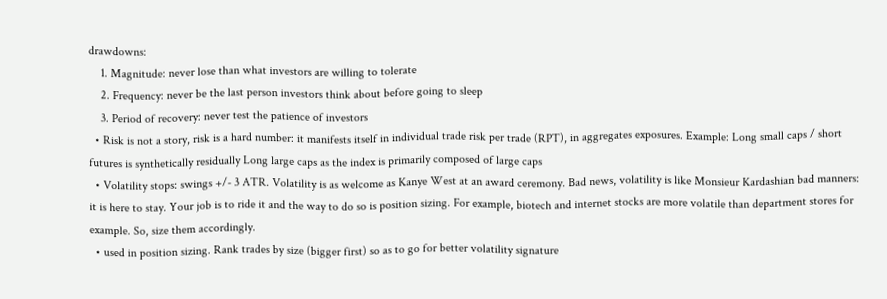drawdowns:
    1. Magnitude: never lose than what investors are willing to tolerate
    2. Frequency: never be the last person investors think about before going to sleep
    3. Period of recovery: never test the patience of investors
  • Risk is not a story, risk is a hard number: it manifests itself in individual trade risk per trade (RPT), in aggregates exposures. Example: Long small caps / short futures is synthetically residually Long large caps as the index is primarily composed of large caps
  • Volatility stops: swings +/- 3 ATR. Volatility is as welcome as Kanye West at an award ceremony. Bad news, volatility is like Monsieur Kardashian bad manners: it is here to stay. Your job is to ride it and the way to do so is position sizing. For example, biotech and internet stocks are more volatile than department stores for example. So, size them accordingly.
  • used in position sizing. Rank trades by size (bigger first) so as to go for better volatility signature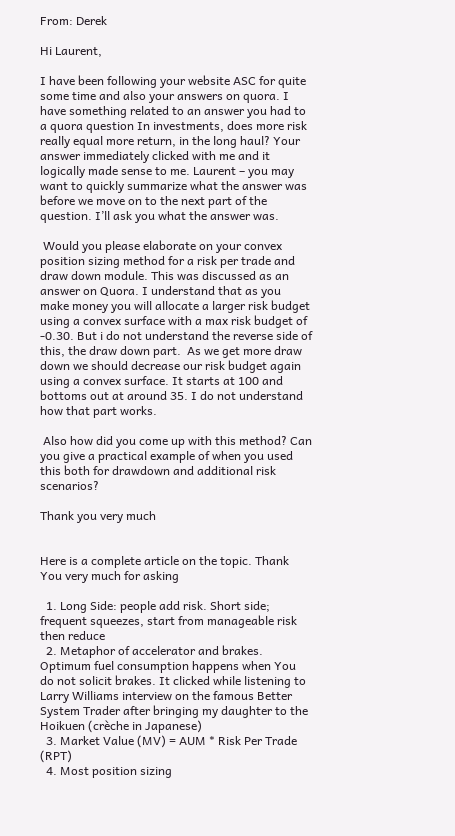From: Derek

Hi Laurent,

I have been following your website ASC for quite some time and also your answers on quora. I have something related to an answer you had to a quora question In investments, does more risk really equal more return, in the long haul? Your answer immediately clicked with me and it logically made sense to me. Laurent – you may want to quickly summarize what the answer was before we move on to the next part of the question. I’ll ask you what the answer was.

 Would you please elaborate on your convex position sizing method for a risk per trade and draw down module. This was discussed as an answer on Quora. I understand that as you make money you will allocate a larger risk budget using a convex surface with a max risk budget of -0.30. But i do not understand the reverse side of this, the draw down part.  As we get more draw down we should decrease our risk budget again using a convex surface. It starts at 100 and bottoms out at around 35. I do not understand how that part works.

 Also how did you come up with this method? Can you give a practical example of when you used this both for drawdown and additional risk scenarios?

Thank you very much


Here is a complete article on the topic. Thank You very much for asking

  1. Long Side: people add risk. Short side; frequent squeezes, start from manageable risk then reduce
  2. Metaphor of accelerator and brakes. Optimum fuel consumption happens when You do not solicit brakes. It clicked while listening to Larry Williams interview on the famous Better System Trader after bringing my daughter to the Hoikuen (crèche in Japanese)
  3. Market Value (MV) = AUM * Risk Per Trade (RPT)
  4. Most position sizing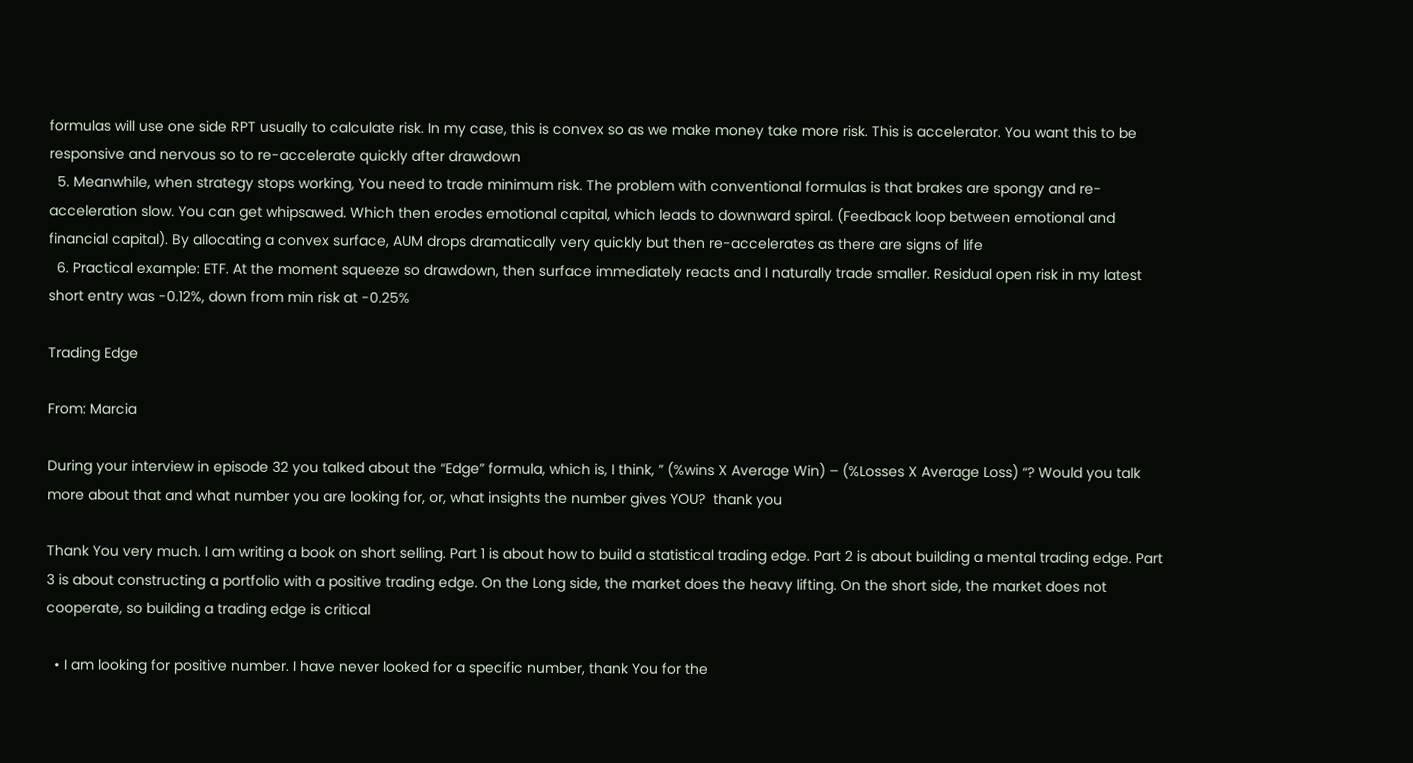formulas will use one side RPT usually to calculate risk. In my case, this is convex so as we make money take more risk. This is accelerator. You want this to be responsive and nervous so to re-accelerate quickly after drawdown
  5. Meanwhile, when strategy stops working, You need to trade minimum risk. The problem with conventional formulas is that brakes are spongy and re-acceleration slow. You can get whipsawed. Which then erodes emotional capital, which leads to downward spiral. (Feedback loop between emotional and financial capital). By allocating a convex surface, AUM drops dramatically very quickly but then re-accelerates as there are signs of life
  6. Practical example: ETF. At the moment squeeze so drawdown, then surface immediately reacts and I naturally trade smaller. Residual open risk in my latest short entry was -0.12%, down from min risk at -0.25%

Trading Edge

From: Marcia

During your interview in episode 32 you talked about the “Edge” formula, which is, I think, ” (%wins X Average Win) – (%Losses X Average Loss) “? Would you talk more about that and what number you are looking for, or, what insights the number gives YOU?  thank you

Thank You very much. I am writing a book on short selling. Part 1 is about how to build a statistical trading edge. Part 2 is about building a mental trading edge. Part 3 is about constructing a portfolio with a positive trading edge. On the Long side, the market does the heavy lifting. On the short side, the market does not cooperate, so building a trading edge is critical

  • I am looking for positive number. I have never looked for a specific number, thank You for the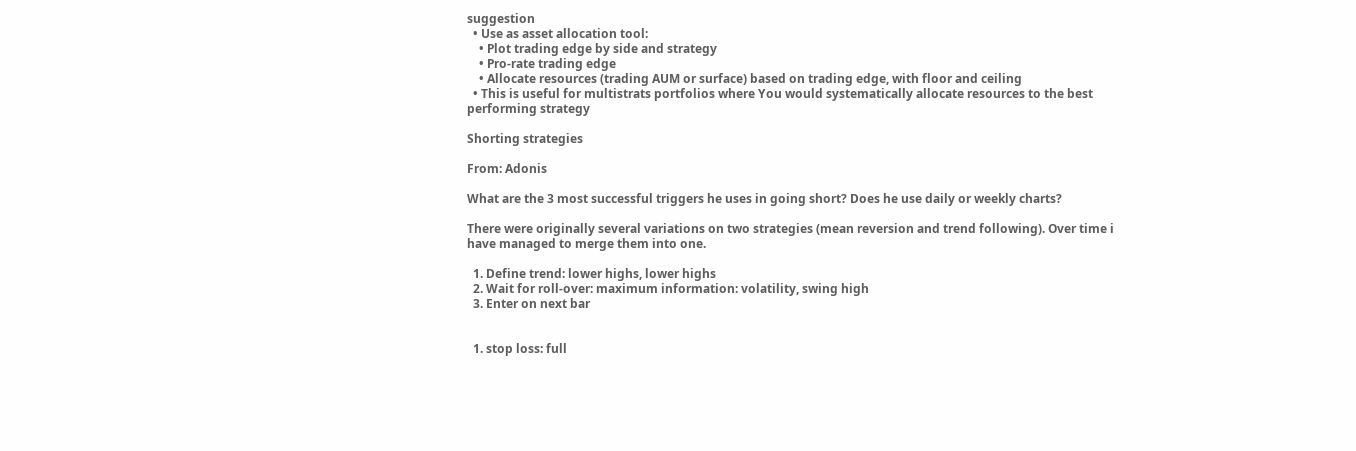suggestion
  • Use as asset allocation tool:
    • Plot trading edge by side and strategy
    • Pro-rate trading edge
    • Allocate resources (trading AUM or surface) based on trading edge, with floor and ceiling
  • This is useful for multistrats portfolios where You would systematically allocate resources to the best performing strategy

Shorting strategies

From: Adonis

What are the 3 most successful triggers he uses in going short? Does he use daily or weekly charts?

There were originally several variations on two strategies (mean reversion and trend following). Over time i have managed to merge them into one.

  1. Define trend: lower highs, lower highs
  2. Wait for roll-over: maximum information: volatility, swing high
  3. Enter on next bar


  1. stop loss: full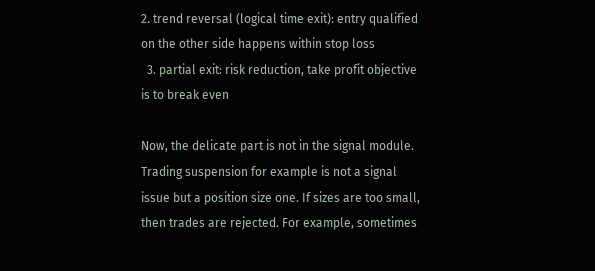2. trend reversal (logical time exit): entry qualified on the other side happens within stop loss
  3. partial exit: risk reduction, take profit objective is to break even

Now, the delicate part is not in the signal module. Trading suspension for example is not a signal issue but a position size one. If sizes are too small, then trades are rejected. For example, sometimes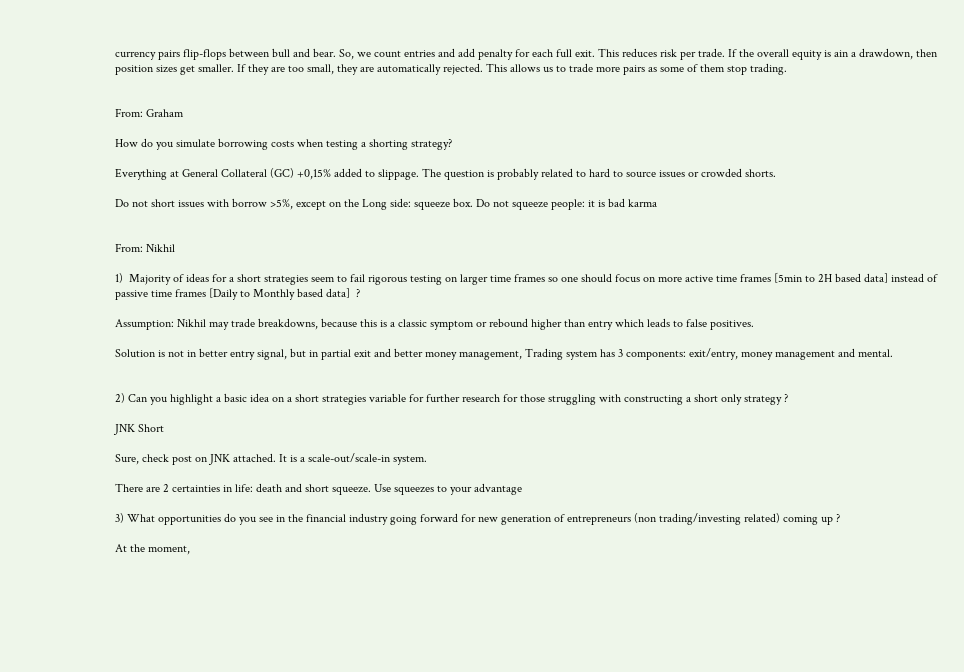currency pairs flip-flops between bull and bear. So, we count entries and add penalty for each full exit. This reduces risk per trade. If the overall equity is ain a drawdown, then position sizes get smaller. If they are too small, they are automatically rejected. This allows us to trade more pairs as some of them stop trading.


From: Graham

How do you simulate borrowing costs when testing a shorting strategy?

Everything at General Collateral (GC) +0,15% added to slippage. The question is probably related to hard to source issues or crowded shorts.

Do not short issues with borrow >5%, except on the Long side: squeeze box. Do not squeeze people: it is bad karma


From: Nikhil

1)  Majority of ideas for a short strategies seem to fail rigorous testing on larger time frames so one should focus on more active time frames [5min to 2H based data] instead of passive time frames [Daily to Monthly based data]  ?

Assumption: Nikhil may trade breakdowns, because this is a classic symptom or rebound higher than entry which leads to false positives.

Solution is not in better entry signal, but in partial exit and better money management, Trading system has 3 components: exit/entry, money management and mental.


2) Can you highlight a basic idea on a short strategies variable for further research for those struggling with constructing a short only strategy ?

JNK Short

Sure, check post on JNK attached. It is a scale-out/scale-in system.

There are 2 certainties in life: death and short squeeze. Use squeezes to your advantage

3) What opportunities do you see in the financial industry going forward for new generation of entrepreneurs (non trading/investing related) coming up ?

At the moment,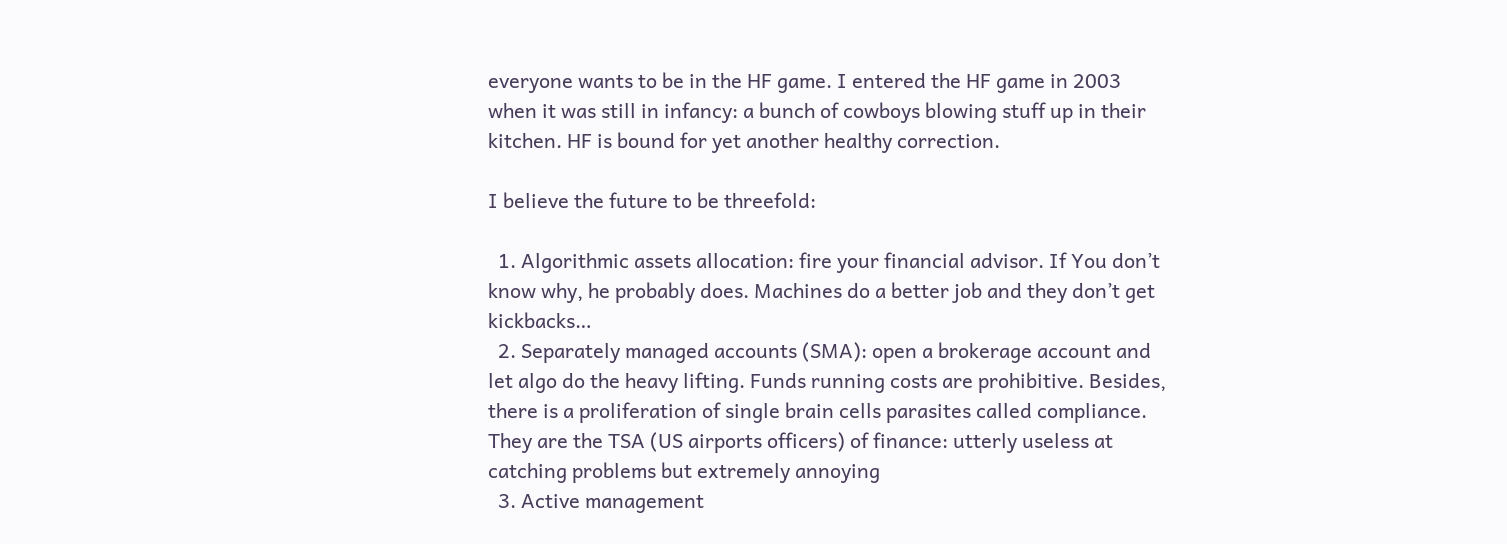everyone wants to be in the HF game. I entered the HF game in 2003 when it was still in infancy: a bunch of cowboys blowing stuff up in their kitchen. HF is bound for yet another healthy correction.

I believe the future to be threefold:

  1. Algorithmic assets allocation: fire your financial advisor. If You don’t know why, he probably does. Machines do a better job and they don’t get kickbacks…
  2. Separately managed accounts (SMA): open a brokerage account and let algo do the heavy lifting. Funds running costs are prohibitive. Besides, there is a proliferation of single brain cells parasites called compliance. They are the TSA (US airports officers) of finance: utterly useless at catching problems but extremely annoying
  3. Active management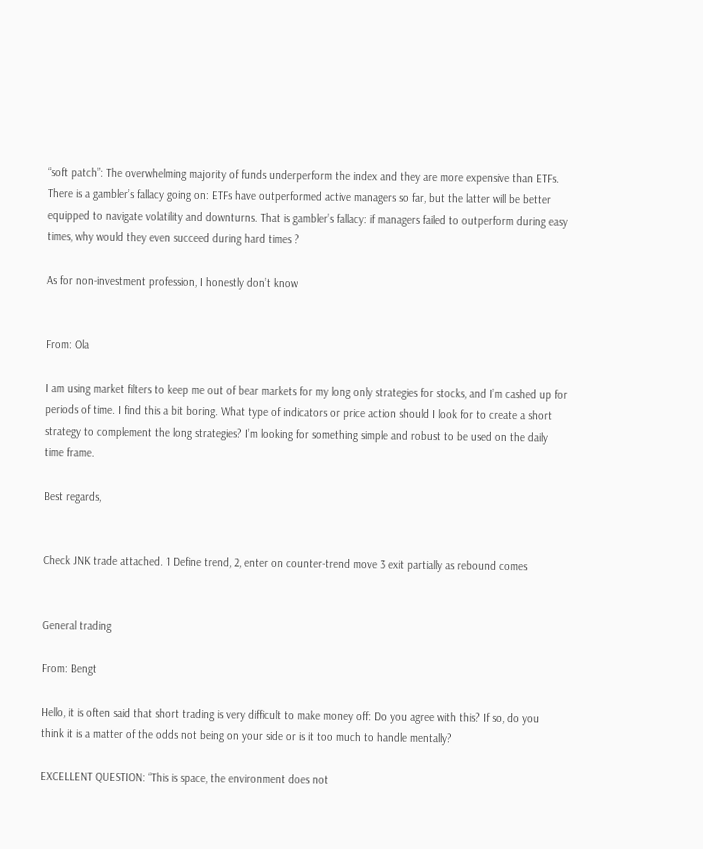“soft patch”: The overwhelming majority of funds underperform the index and they are more expensive than ETFs. There is a gambler’s fallacy going on: ETFs have outperformed active managers so far, but the latter will be better equipped to navigate volatility and downturns. That is gambler’s fallacy: if managers failed to outperform during easy times, why would they even succeed during hard times ?

As for non-investment profession, I honestly don’t know


From: Ola

I am using market filters to keep me out of bear markets for my long only strategies for stocks, and I’m cashed up for periods of time. I find this a bit boring. What type of indicators or price action should I look for to create a short strategy to complement the long strategies? I’m looking for something simple and robust to be used on the daily time frame.

Best regards,


Check JNK trade attached. 1 Define trend, 2, enter on counter-trend move 3 exit partially as rebound comes


General trading

From: Bengt

Hello, it is often said that short trading is very difficult to make money off: Do you agree with this? If so, do you think it is a matter of the odds not being on your side or is it too much to handle mentally?

EXCELLENT QUESTION: “This is space, the environment does not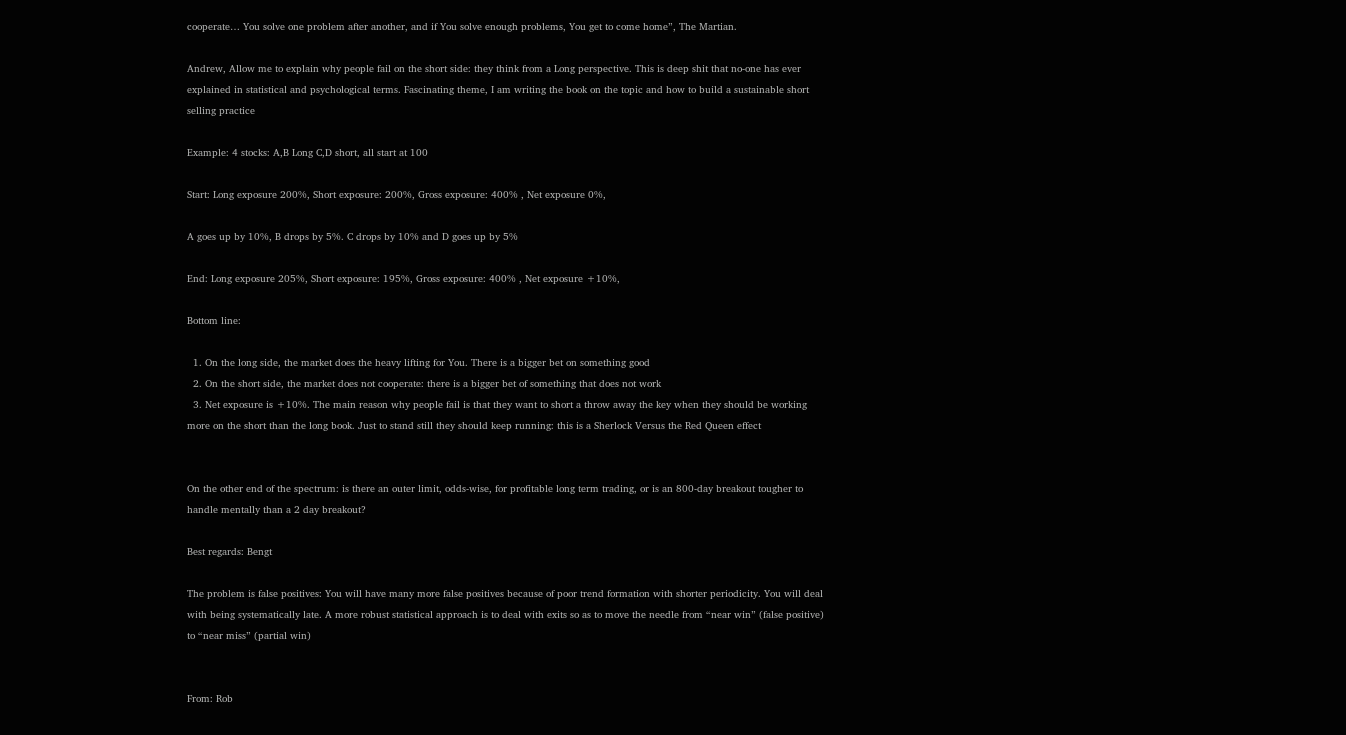cooperate… You solve one problem after another, and if You solve enough problems, You get to come home”, The Martian.

Andrew, Allow me to explain why people fail on the short side: they think from a Long perspective. This is deep shit that no-one has ever explained in statistical and psychological terms. Fascinating theme, I am writing the book on the topic and how to build a sustainable short selling practice

Example: 4 stocks: A,B Long C,D short, all start at 100

Start: Long exposure 200%, Short exposure: 200%, Gross exposure: 400% , Net exposure 0%,

A goes up by 10%, B drops by 5%. C drops by 10% and D goes up by 5%

End: Long exposure 205%, Short exposure: 195%, Gross exposure: 400% , Net exposure +10%,

Bottom line:

  1. On the long side, the market does the heavy lifting for You. There is a bigger bet on something good
  2. On the short side, the market does not cooperate: there is a bigger bet of something that does not work
  3. Net exposure is +10%. The main reason why people fail is that they want to short a throw away the key when they should be working more on the short than the long book. Just to stand still they should keep running: this is a Sherlock Versus the Red Queen effect


On the other end of the spectrum: is there an outer limit, odds-wise, for profitable long term trading, or is an 800-day breakout tougher to handle mentally than a 2 day breakout?

Best regards: Bengt

The problem is false positives: You will have many more false positives because of poor trend formation with shorter periodicity. You will deal with being systematically late. A more robust statistical approach is to deal with exits so as to move the needle from “near win” (false positive) to “near miss” (partial win)


From: Rob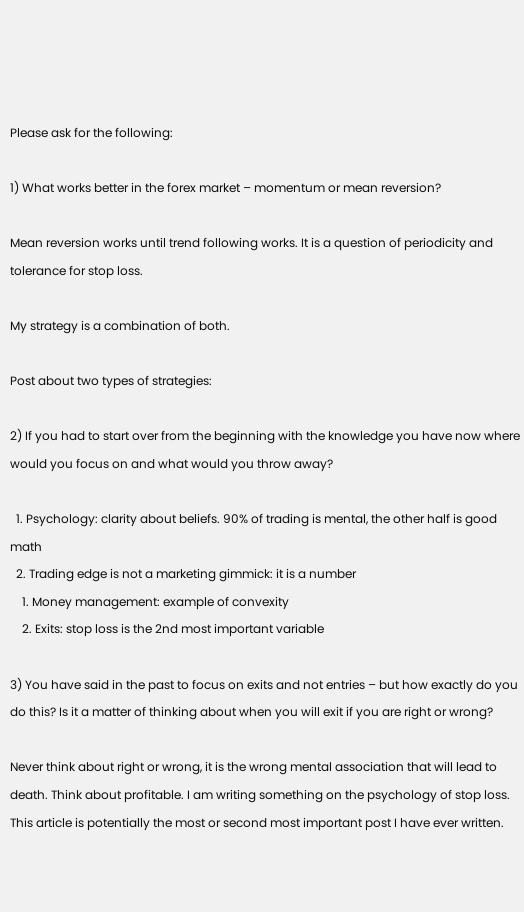Please ask for the following:

1) What works better in the forex market – momentum or mean reversion?

Mean reversion works until trend following works. It is a question of periodicity and tolerance for stop loss.

My strategy is a combination of both.

Post about two types of strategies:

2) If you had to start over from the beginning with the knowledge you have now where would you focus on and what would you throw away?

  1. Psychology: clarity about beliefs. 90% of trading is mental, the other half is good math
  2. Trading edge is not a marketing gimmick: it is a number
    1. Money management: example of convexity
    2. Exits: stop loss is the 2nd most important variable

3) You have said in the past to focus on exits and not entries – but how exactly do you do this? Is it a matter of thinking about when you will exit if you are right or wrong?

Never think about right or wrong, it is the wrong mental association that will lead to death. Think about profitable. I am writing something on the psychology of stop loss. This article is potentially the most or second most important post I have ever written.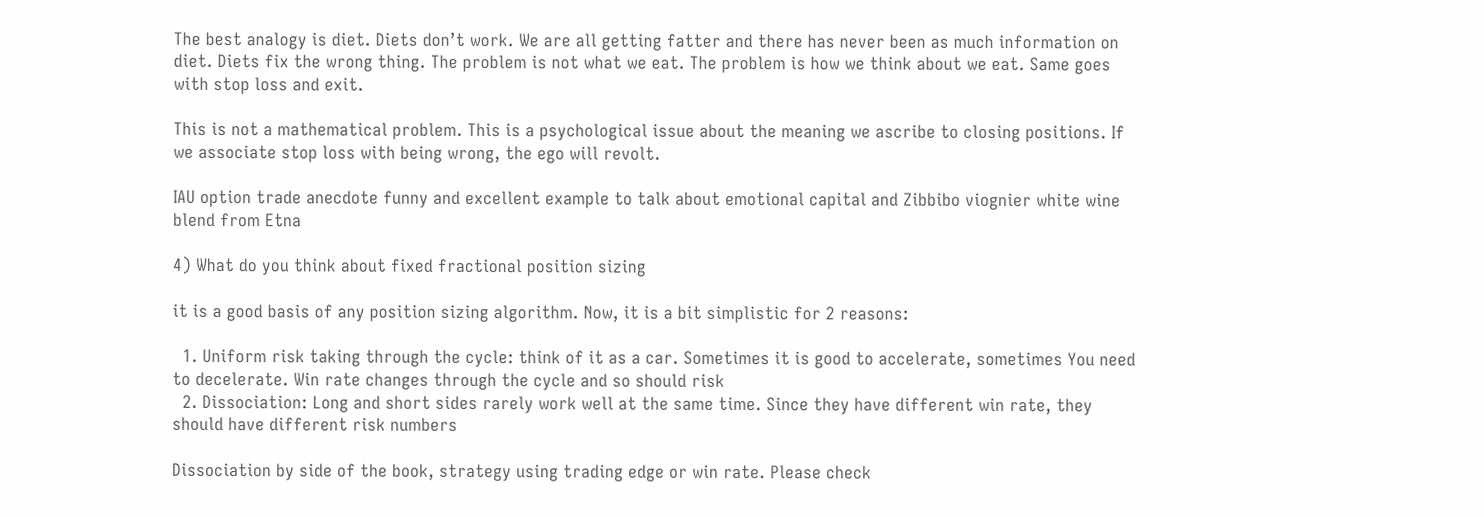The best analogy is diet. Diets don’t work. We are all getting fatter and there has never been as much information on diet. Diets fix the wrong thing. The problem is not what we eat. The problem is how we think about we eat. Same goes with stop loss and exit.

This is not a mathematical problem. This is a psychological issue about the meaning we ascribe to closing positions. If we associate stop loss with being wrong, the ego will revolt.

IAU option trade anecdote funny and excellent example to talk about emotional capital and Zibbibo viognier white wine blend from Etna

4) What do you think about fixed fractional position sizing

it is a good basis of any position sizing algorithm. Now, it is a bit simplistic for 2 reasons:

  1. Uniform risk taking through the cycle: think of it as a car. Sometimes it is good to accelerate, sometimes You need to decelerate. Win rate changes through the cycle and so should risk
  2. Dissociation: Long and short sides rarely work well at the same time. Since they have different win rate, they should have different risk numbers

Dissociation by side of the book, strategy using trading edge or win rate. Please check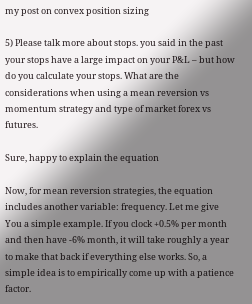my post on convex position sizing

5) Please talk more about stops. you said in the past your stops have a large impact on your P&L – but how do you calculate your stops. What are the considerations when using a mean reversion vs momentum strategy and type of market forex vs futures.

Sure, happy to explain the equation

Now, for mean reversion strategies, the equation includes another variable: frequency. Let me give You a simple example. If you clock +0.5% per month and then have -6% month, it will take roughly a year to make that back if everything else works. So, a simple idea is to empirically come up with a patience factor.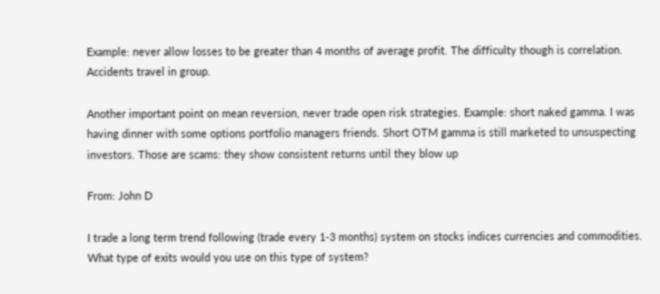Example: never allow losses to be greater than 4 months of average profit. The difficulty though is correlation. Accidents travel in group.

Another important point on mean reversion, never trade open risk strategies. Example: short naked gamma. I was having dinner with some options portfolio managers friends. Short OTM gamma is still marketed to unsuspecting investors. Those are scams: they show consistent returns until they blow up

From: John D

I trade a long term trend following (trade every 1-3 months) system on stocks indices currencies and commodities. What type of exits would you use on this type of system?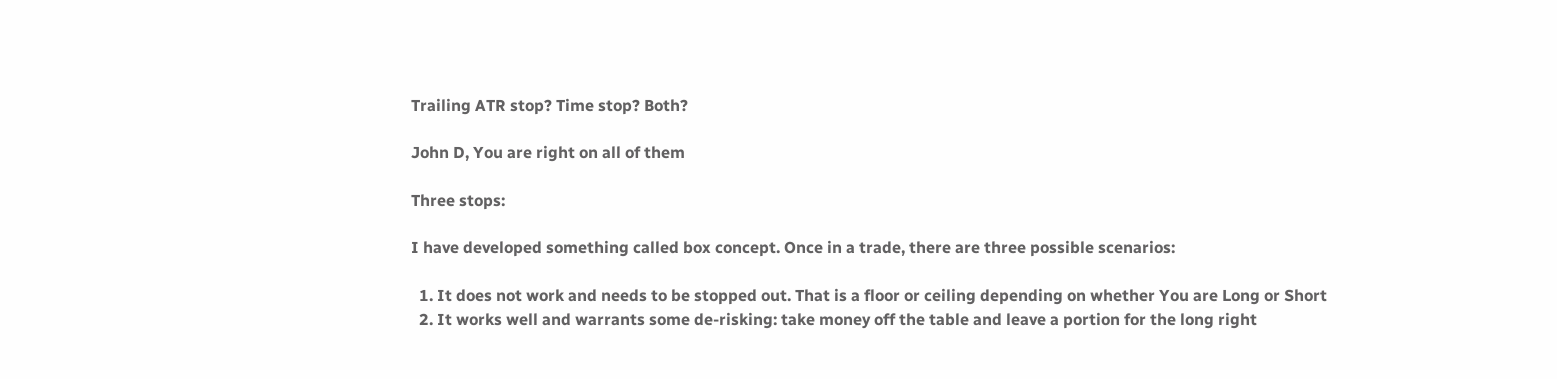Trailing ATR stop? Time stop? Both?

John D, You are right on all of them

Three stops:

I have developed something called box concept. Once in a trade, there are three possible scenarios:

  1. It does not work and needs to be stopped out. That is a floor or ceiling depending on whether You are Long or Short
  2. It works well and warrants some de-risking: take money off the table and leave a portion for the long right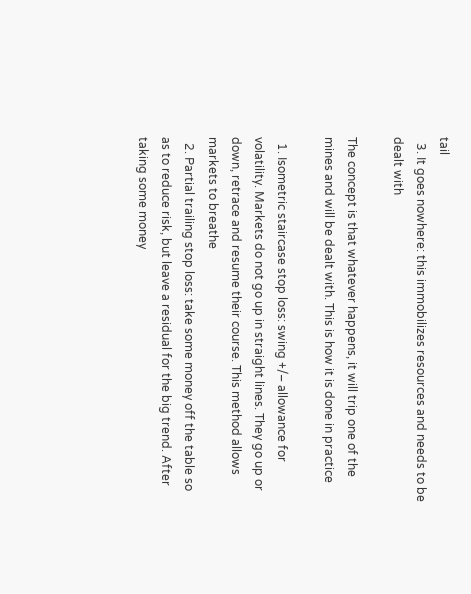tail
  3. It goes nowhere: this immobilizes resources and needs to be dealt with

The concept is that whatever happens, it will trip one of the mines and will be dealt with. This is how it is done in practice

  1. Isometric staircase stop loss: swing +/– allowance for volatility. Markets do not go up in straight lines. They go up or down, retrace and resume their course. This method allows markets to breathe
  2. Partial trailing stop loss: take some money off the table so as to reduce risk, but leave a residual for the big trend. After taking some money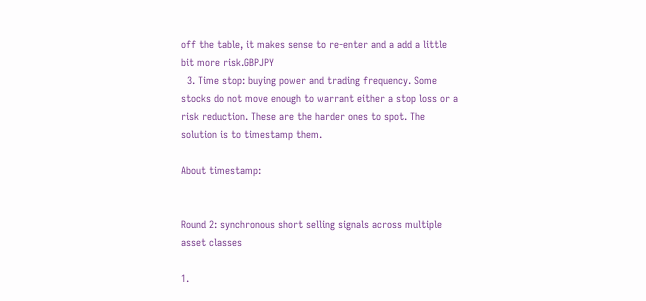off the table, it makes sense to re-enter and a add a little bit more risk.GBPJPY
  3. Time stop: buying power and trading frequency. Some stocks do not move enough to warrant either a stop loss or a risk reduction. These are the harder ones to spot. The solution is to timestamp them.

About timestamp:


Round 2: synchronous short selling signals across multiple asset classes

1.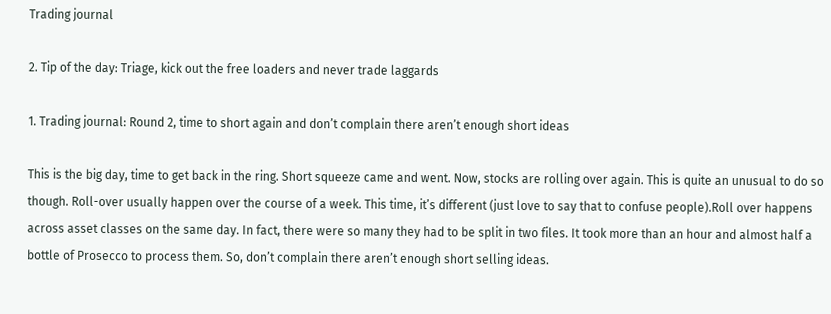Trading journal

2. Tip of the day: Triage, kick out the free loaders and never trade laggards

1. Trading journal: Round 2, time to short again and don’t complain there aren’t enough short ideas

This is the big day, time to get back in the ring. Short squeeze came and went. Now, stocks are rolling over again. This is quite an unusual to do so though. Roll-over usually happen over the course of a week. This time, it’s different (just love to say that to confuse people).Roll over happens across asset classes on the same day. In fact, there were so many they had to be split in two files. It took more than an hour and almost half a bottle of Prosecco to process them. So, don’t complain there aren’t enough short selling ideas.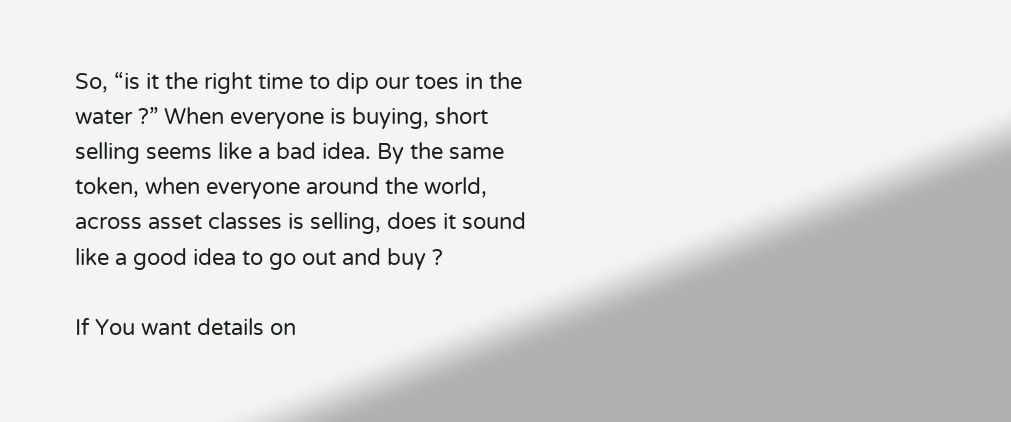So, “is it the right time to dip our toes in the water ?” When everyone is buying, short selling seems like a bad idea. By the same token, when everyone around the world, across asset classes is selling, does it sound like a good idea to go out and buy ?

If You want details on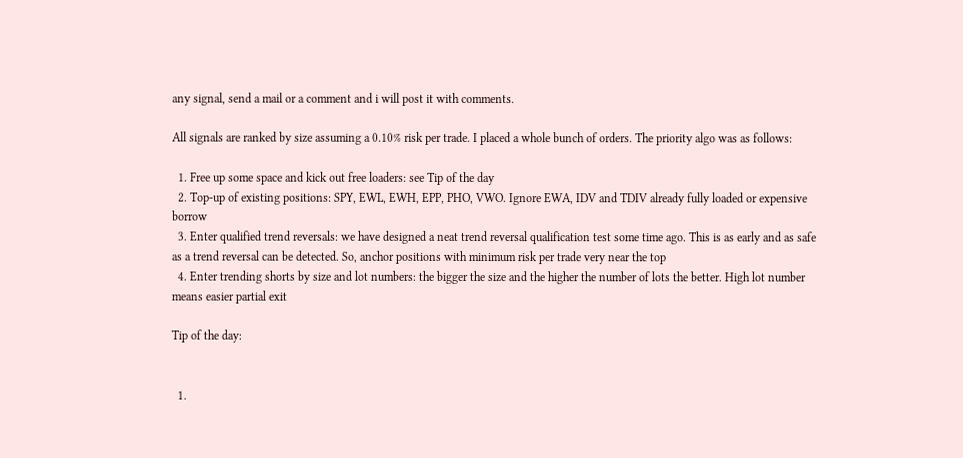any signal, send a mail or a comment and i will post it with comments.

All signals are ranked by size assuming a 0.10% risk per trade. I placed a whole bunch of orders. The priority algo was as follows:

  1. Free up some space and kick out free loaders: see Tip of the day
  2. Top-up of existing positions: SPY, EWL, EWH, EPP, PHO, VWO. Ignore EWA, IDV and TDIV already fully loaded or expensive borrow
  3. Enter qualified trend reversals: we have designed a neat trend reversal qualification test some time ago. This is as early and as safe as a trend reversal can be detected. So, anchor positions with minimum risk per trade very near the top
  4. Enter trending shorts by size and lot numbers: the bigger the size and the higher the number of lots the better. High lot number means easier partial exit

Tip of the day:


  1.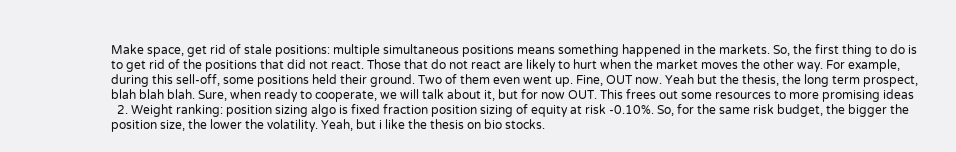Make space, get rid of stale positions: multiple simultaneous positions means something happened in the markets. So, the first thing to do is to get rid of the positions that did not react. Those that do not react are likely to hurt when the market moves the other way. For example, during this sell-off, some positions held their ground. Two of them even went up. Fine, OUT now. Yeah but the thesis, the long term prospect, blah blah blah. Sure, when ready to cooperate, we will talk about it, but for now OUT. This frees out some resources to more promising ideas
  2. Weight ranking: position sizing algo is fixed fraction position sizing of equity at risk -0.10%. So, for the same risk budget, the bigger the position size, the lower the volatility. Yeah, but i like the thesis on bio stocks.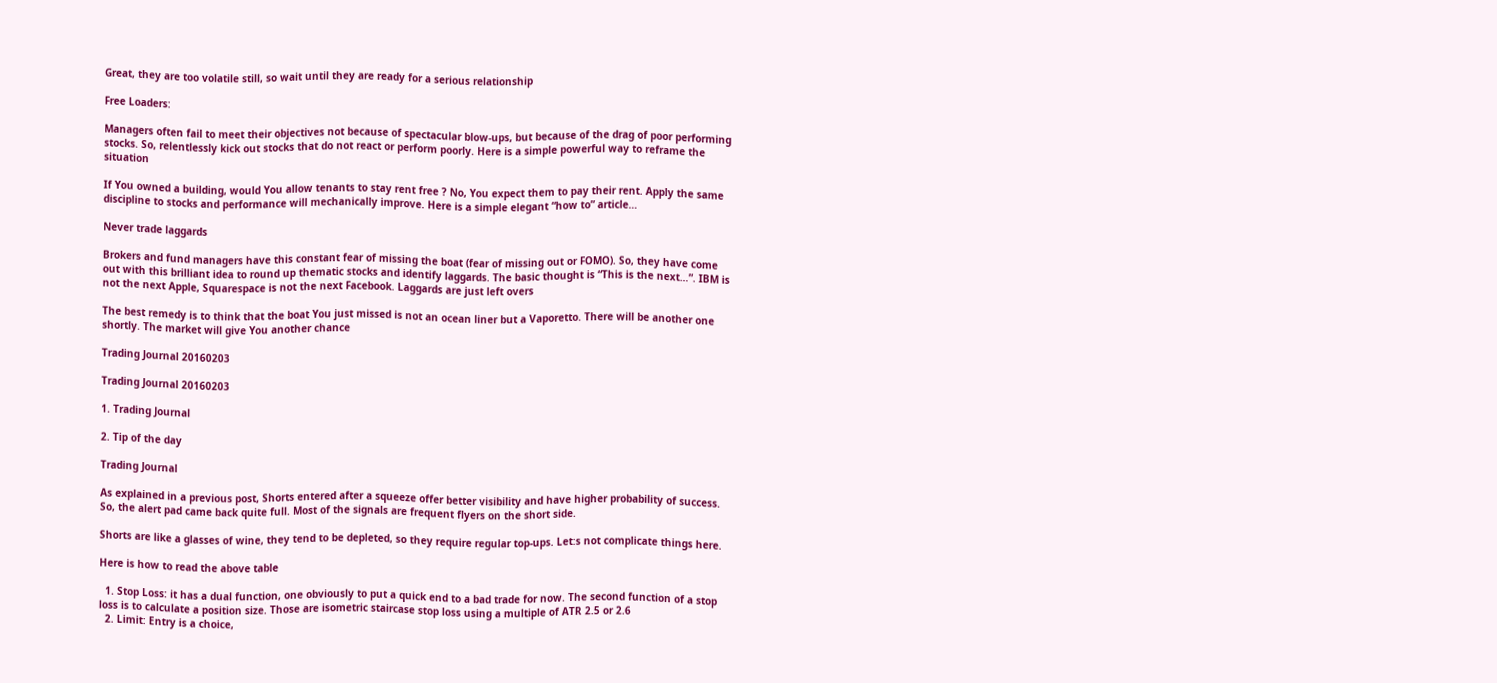Great, they are too volatile still, so wait until they are ready for a serious relationship

Free Loaders:

Managers often fail to meet their objectives not because of spectacular blow-ups, but because of the drag of poor performing stocks. So, relentlessly kick out stocks that do not react or perform poorly. Here is a simple powerful way to reframe the situation

If You owned a building, would You allow tenants to stay rent free ? No, You expect them to pay their rent. Apply the same discipline to stocks and performance will mechanically improve. Here is a simple elegant “how to” article…

Never trade laggards

Brokers and fund managers have this constant fear of missing the boat (fear of missing out or FOMO). So, they have come out with this brilliant idea to round up thematic stocks and identify laggards. The basic thought is “This is the next…”. IBM is not the next Apple, Squarespace is not the next Facebook. Laggards are just left overs

The best remedy is to think that the boat You just missed is not an ocean liner but a Vaporetto. There will be another one shortly. The market will give You another chance

Trading Journal 20160203

Trading Journal 20160203

1. Trading Journal

2. Tip of the day

Trading Journal

As explained in a previous post, Shorts entered after a squeeze offer better visibility and have higher probability of success. So, the alert pad came back quite full. Most of the signals are frequent flyers on the short side.

Shorts are like a glasses of wine, they tend to be depleted, so they require regular top-ups. Let:s not complicate things here.

Here is how to read the above table

  1. Stop Loss: it has a dual function, one obviously to put a quick end to a bad trade for now. The second function of a stop loss is to calculate a position size. Those are isometric staircase stop loss using a multiple of ATR 2.5 or 2.6
  2. Limit: Entry is a choice,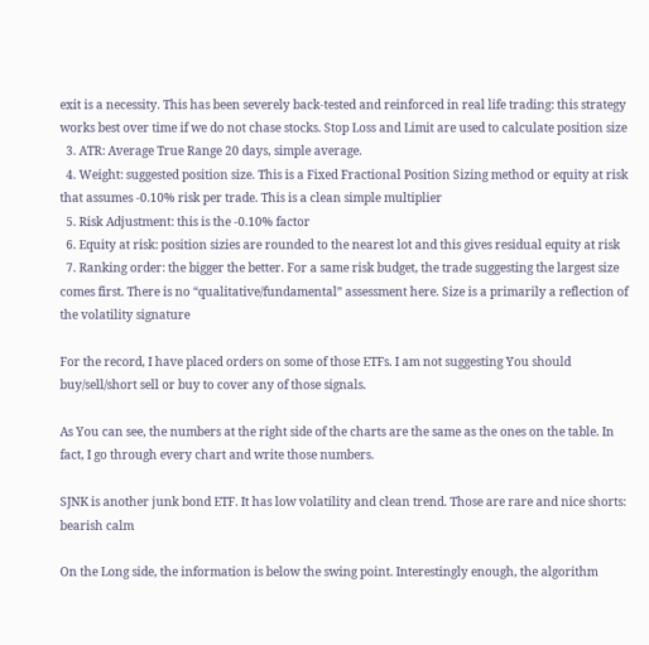exit is a necessity. This has been severely back-tested and reinforced in real life trading: this strategy works best over time if we do not chase stocks. Stop Loss and Limit are used to calculate position size
  3. ATR: Average True Range 20 days, simple average.
  4. Weight: suggested position size. This is a Fixed Fractional Position Sizing method or equity at risk that assumes -0.10% risk per trade. This is a clean simple multiplier
  5. Risk Adjustment: this is the -0.10% factor
  6. Equity at risk: position sizies are rounded to the nearest lot and this gives residual equity at risk
  7. Ranking order: the bigger the better. For a same risk budget, the trade suggesting the largest size comes first. There is no “qualitative/fundamental” assessment here. Size is a primarily a reflection of the volatility signature

For the record, I have placed orders on some of those ETFs. I am not suggesting You should buy/sell/short sell or buy to cover any of those signals.

As You can see, the numbers at the right side of the charts are the same as the ones on the table. In fact, I go through every chart and write those numbers.

SJNK is another junk bond ETF. It has low volatility and clean trend. Those are rare and nice shorts: bearish calm

On the Long side, the information is below the swing point. Interestingly enough, the algorithm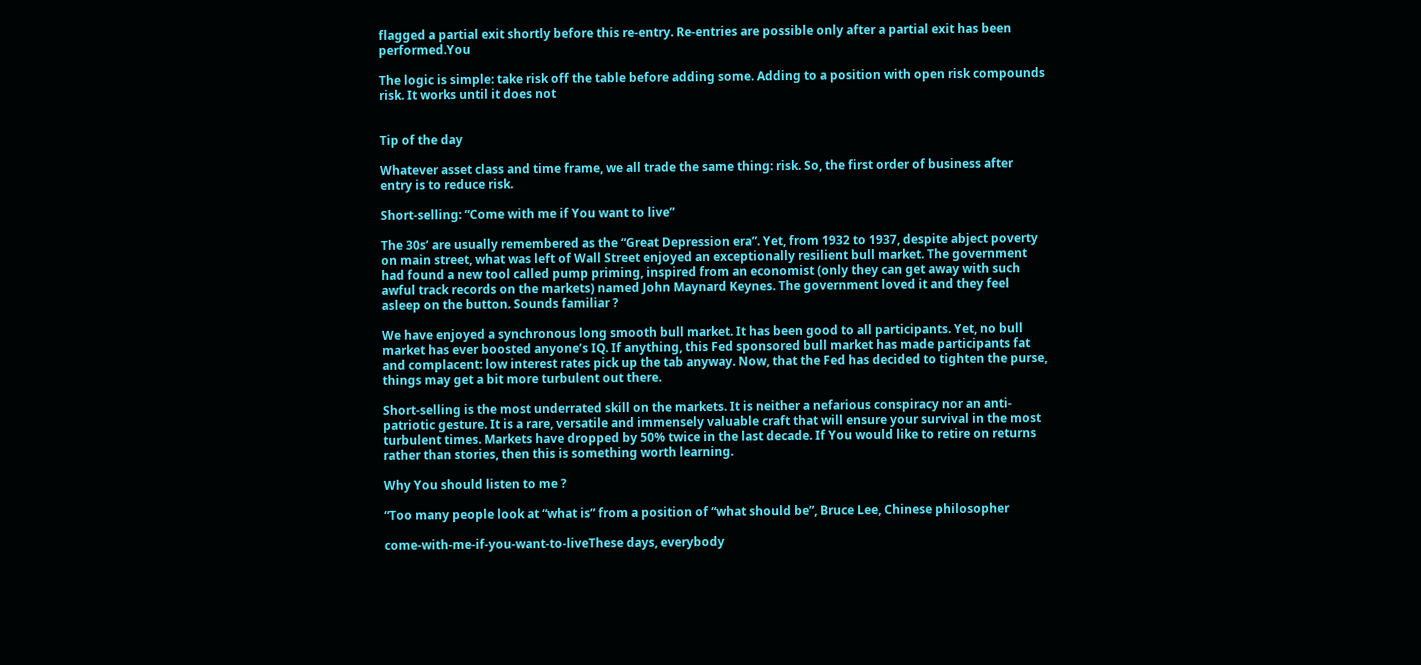flagged a partial exit shortly before this re-entry. Re-entries are possible only after a partial exit has been performed.You

The logic is simple: take risk off the table before adding some. Adding to a position with open risk compounds risk. It works until it does not


Tip of the day

Whatever asset class and time frame, we all trade the same thing: risk. So, the first order of business after entry is to reduce risk.

Short-selling: “Come with me if You want to live”

The 30s’ are usually remembered as the “Great Depression era”. Yet, from 1932 to 1937, despite abject poverty on main street, what was left of Wall Street enjoyed an exceptionally resilient bull market. The government had found a new tool called pump priming, inspired from an economist (only they can get away with such awful track records on the markets) named John Maynard Keynes. The government loved it and they feel asleep on the button. Sounds familiar ?

We have enjoyed a synchronous long smooth bull market. It has been good to all participants. Yet, no bull market has ever boosted anyone’s IQ. If anything, this Fed sponsored bull market has made participants fat and complacent: low interest rates pick up the tab anyway. Now, that the Fed has decided to tighten the purse, things may get a bit more turbulent out there.

Short-selling is the most underrated skill on the markets. It is neither a nefarious conspiracy nor an anti-patriotic gesture. It is a rare, versatile and immensely valuable craft that will ensure your survival in the most turbulent times. Markets have dropped by 50% twice in the last decade. If You would like to retire on returns rather than stories, then this is something worth learning.

Why You should listen to me ?

“Too many people look at “what is” from a position of “what should be”, Bruce Lee, Chinese philosopher

come-with-me-if-you-want-to-liveThese days, everybody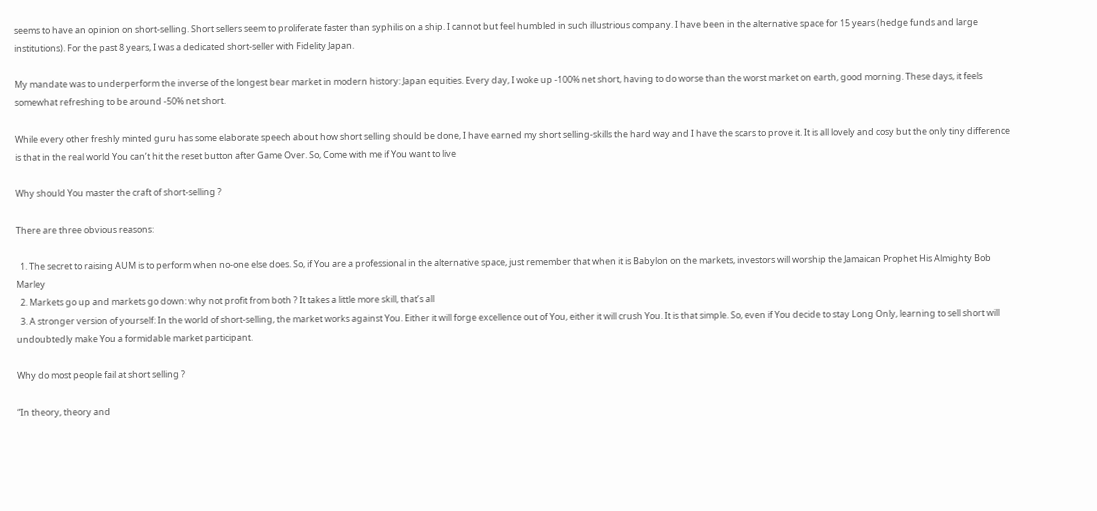seems to have an opinion on short-selling. Short sellers seem to proliferate faster than syphilis on a ship. I cannot but feel humbled in such illustrious company. I have been in the alternative space for 15 years (hedge funds and large institutions). For the past 8 years, I was a dedicated short-seller with Fidelity Japan.

My mandate was to underperform the inverse of the longest bear market in modern history: Japan equities. Every day, I woke up -100% net short, having to do worse than the worst market on earth, good morning. These days, it feels somewhat refreshing to be around -50% net short.

While every other freshly minted guru has some elaborate speech about how short selling should be done, I have earned my short selling-skills the hard way and I have the scars to prove it. It is all lovely and cosy but the only tiny difference is that in the real world You can’t hit the reset button after Game Over. So, Come with me if You want to live

Why should You master the craft of short-selling ?

There are three obvious reasons:

  1. The secret to raising AUM is to perform when no-one else does. So, if You are a professional in the alternative space, just remember that when it is Babylon on the markets, investors will worship the Jamaican Prophet His Almighty Bob Marley
  2. Markets go up and markets go down: why not profit from both ? It takes a little more skill, that’s all
  3. A stronger version of yourself: In the world of short-selling, the market works against You. Either it will forge excellence out of You, either it will crush You. It is that simple. So, even if You decide to stay Long Only, learning to sell short will undoubtedly make You a formidable market participant.

Why do most people fail at short selling ?

“In theory, theory and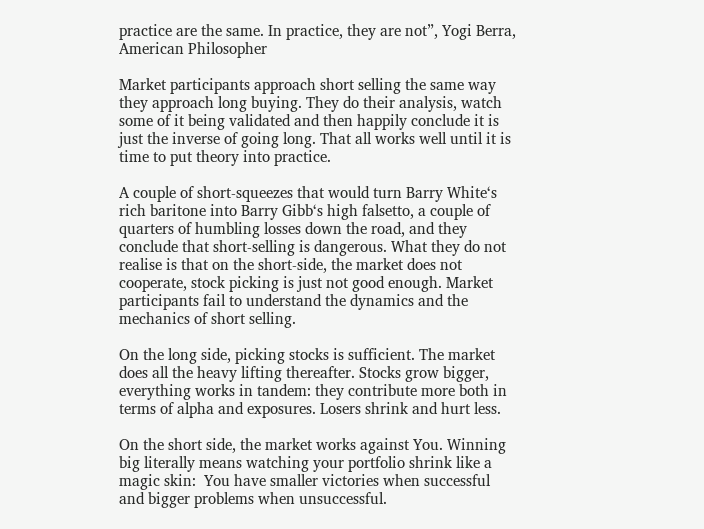practice are the same. In practice, they are not”, Yogi Berra, American Philosopher

Market participants approach short selling the same way they approach long buying. They do their analysis, watch some of it being validated and then happily conclude it is just the inverse of going long. That all works well until it is time to put theory into practice.

A couple of short-squeezes that would turn Barry White‘s rich baritone into Barry Gibb‘s high falsetto, a couple of quarters of humbling losses down the road, and they conclude that short-selling is dangerous. What they do not realise is that on the short-side, the market does not cooperate, stock picking is just not good enough. Market participants fail to understand the dynamics and the mechanics of short selling.

On the long side, picking stocks is sufficient. The market does all the heavy lifting thereafter. Stocks grow bigger, everything works in tandem: they contribute more both in terms of alpha and exposures. Losers shrink and hurt less.

On the short side, the market works against You. Winning big literally means watching your portfolio shrink like a magic skin:  You have smaller victories when successful and bigger problems when unsuccessful.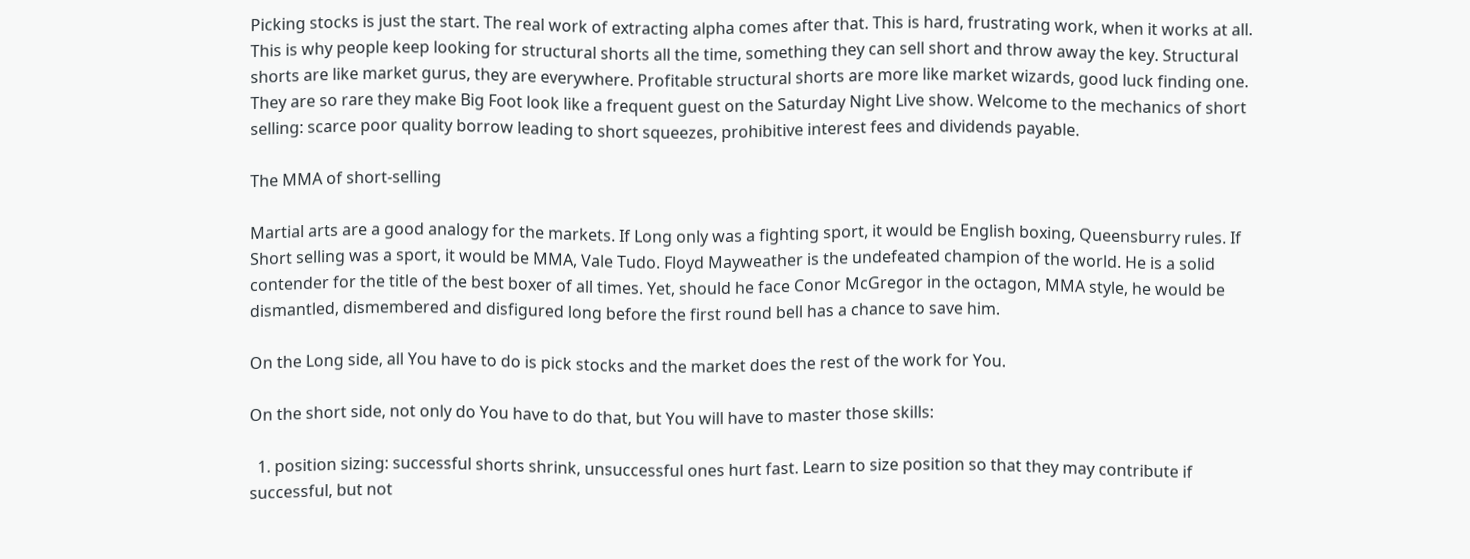Picking stocks is just the start. The real work of extracting alpha comes after that. This is hard, frustrating work, when it works at all. This is why people keep looking for structural shorts all the time, something they can sell short and throw away the key. Structural shorts are like market gurus, they are everywhere. Profitable structural shorts are more like market wizards, good luck finding one. They are so rare they make Big Foot look like a frequent guest on the Saturday Night Live show. Welcome to the mechanics of short selling: scarce poor quality borrow leading to short squeezes, prohibitive interest fees and dividends payable.

The MMA of short-selling

Martial arts are a good analogy for the markets. If Long only was a fighting sport, it would be English boxing, Queensburry rules. If Short selling was a sport, it would be MMA, Vale Tudo. Floyd Mayweather is the undefeated champion of the world. He is a solid contender for the title of the best boxer of all times. Yet, should he face Conor McGregor in the octagon, MMA style, he would be dismantled, dismembered and disfigured long before the first round bell has a chance to save him.

On the Long side, all You have to do is pick stocks and the market does the rest of the work for You.

On the short side, not only do You have to do that, but You will have to master those skills:

  1. position sizing: successful shorts shrink, unsuccessful ones hurt fast. Learn to size position so that they may contribute if successful, but not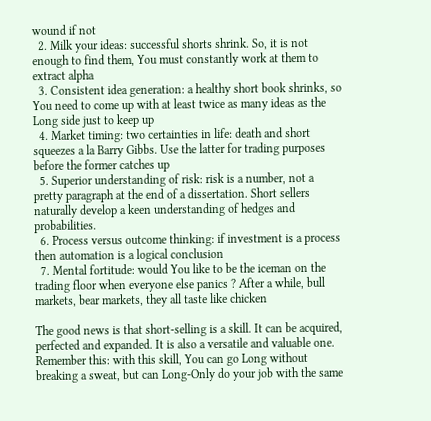wound if not
  2. Milk your ideas: successful shorts shrink. So, it is not enough to find them, You must constantly work at them to extract alpha
  3. Consistent idea generation: a healthy short book shrinks, so You need to come up with at least twice as many ideas as the Long side just to keep up
  4. Market timing: two certainties in life: death and short squeezes a la Barry Gibbs. Use the latter for trading purposes before the former catches up
  5. Superior understanding of risk: risk is a number, not a pretty paragraph at the end of a dissertation. Short sellers naturally develop a keen understanding of hedges and probabilities.
  6. Process versus outcome thinking: if investment is a process then automation is a logical conclusion
  7. Mental fortitude: would You like to be the iceman on the trading floor when everyone else panics ? After a while, bull markets, bear markets, they all taste like chicken

The good news is that short-selling is a skill. It can be acquired, perfected and expanded. It is also a versatile and valuable one. Remember this: with this skill, You can go Long without breaking a sweat, but can Long-Only do your job with the same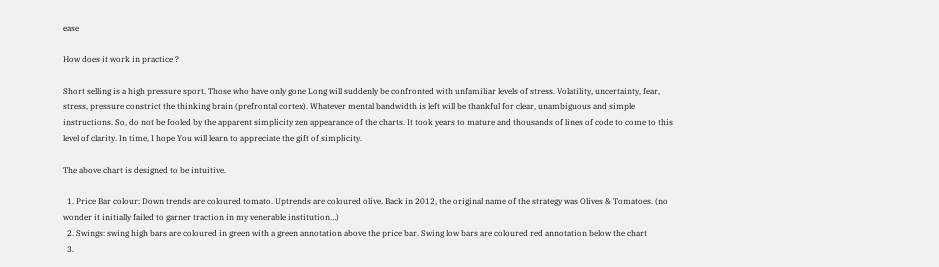ease

How does it work in practice ?

Short selling is a high pressure sport. Those who have only gone Long will suddenly be confronted with unfamiliar levels of stress. Volatility, uncertainty, fear, stress, pressure constrict the thinking brain (prefrontal cortex). Whatever mental bandwidth is left will be thankful for clear, unambiguous and simple instructions. So, do not be fooled by the apparent simplicity zen appearance of the charts. It took years to mature and thousands of lines of code to come to this level of clarity. In time, I hope You will learn to appreciate the gift of simplicity.

The above chart is designed to be intuitive.

  1. Price Bar colour: Down trends are coloured tomato. Uptrends are coloured olive. Back in 2012, the original name of the strategy was Olives & Tomatoes. (no wonder it initially failed to garner traction in my venerable institution…)
  2. Swings: swing high bars are coloured in green with a green annotation above the price bar. Swing low bars are coloured red annotation below the chart
  3.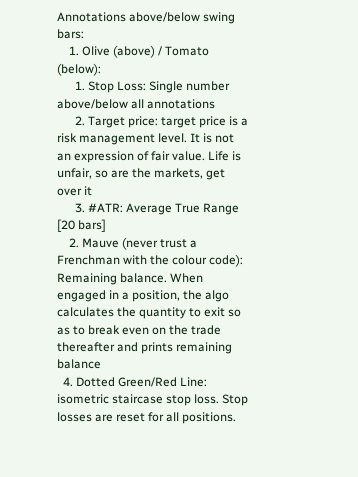Annotations above/below swing bars:
    1. Olive (above) / Tomato (below):
      1. Stop Loss: Single number above/below all annotations
      2. Target price: target price is a risk management level. It is not an expression of fair value. Life is unfair, so are the markets, get over it
      3. #ATR: Average True Range [20 bars]
    2. Mauve (never trust a Frenchman with the colour code): Remaining balance. When engaged in a position, the algo calculates the quantity to exit so as to break even on the trade thereafter and prints remaining balance
  4. Dotted Green/Red Line: isometric staircase stop loss. Stop losses are reset for all positions.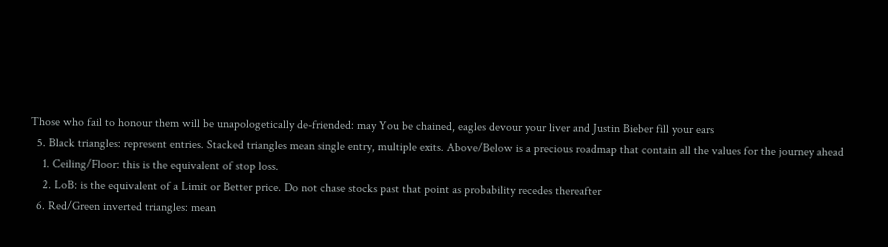Those who fail to honour them will be unapologetically de-friended: may You be chained, eagles devour your liver and Justin Bieber fill your ears
  5. Black triangles: represent entries. Stacked triangles mean single entry, multiple exits. Above/Below is a precious roadmap that contain all the values for the journey ahead
    1. Ceiling/Floor: this is the equivalent of stop loss.
    2. LoB: is the equivalent of a Limit or Better price. Do not chase stocks past that point as probability recedes thereafter
  6. Red/Green inverted triangles: mean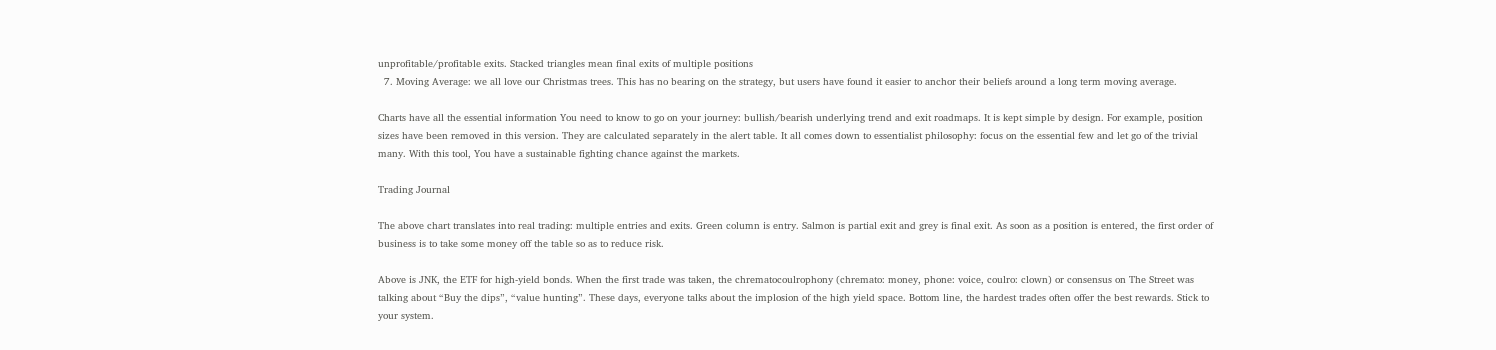unprofitable/profitable exits. Stacked triangles mean final exits of multiple positions
  7. Moving Average: we all love our Christmas trees. This has no bearing on the strategy, but users have found it easier to anchor their beliefs around a long term moving average.

Charts have all the essential information You need to know to go on your journey: bullish/bearish underlying trend and exit roadmaps. It is kept simple by design. For example, position sizes have been removed in this version. They are calculated separately in the alert table. It all comes down to essentialist philosophy: focus on the essential few and let go of the trivial many. With this tool, You have a sustainable fighting chance against the markets.

Trading Journal

The above chart translates into real trading: multiple entries and exits. Green column is entry. Salmon is partial exit and grey is final exit. As soon as a position is entered, the first order of business is to take some money off the table so as to reduce risk.

Above is JNK, the ETF for high-yield bonds. When the first trade was taken, the chrematocoulrophony (chremato: money, phone: voice, coulro: clown) or consensus on The Street was talking about “Buy the dips”, “value hunting”. These days, everyone talks about the implosion of the high yield space. Bottom line, the hardest trades often offer the best rewards. Stick to your system.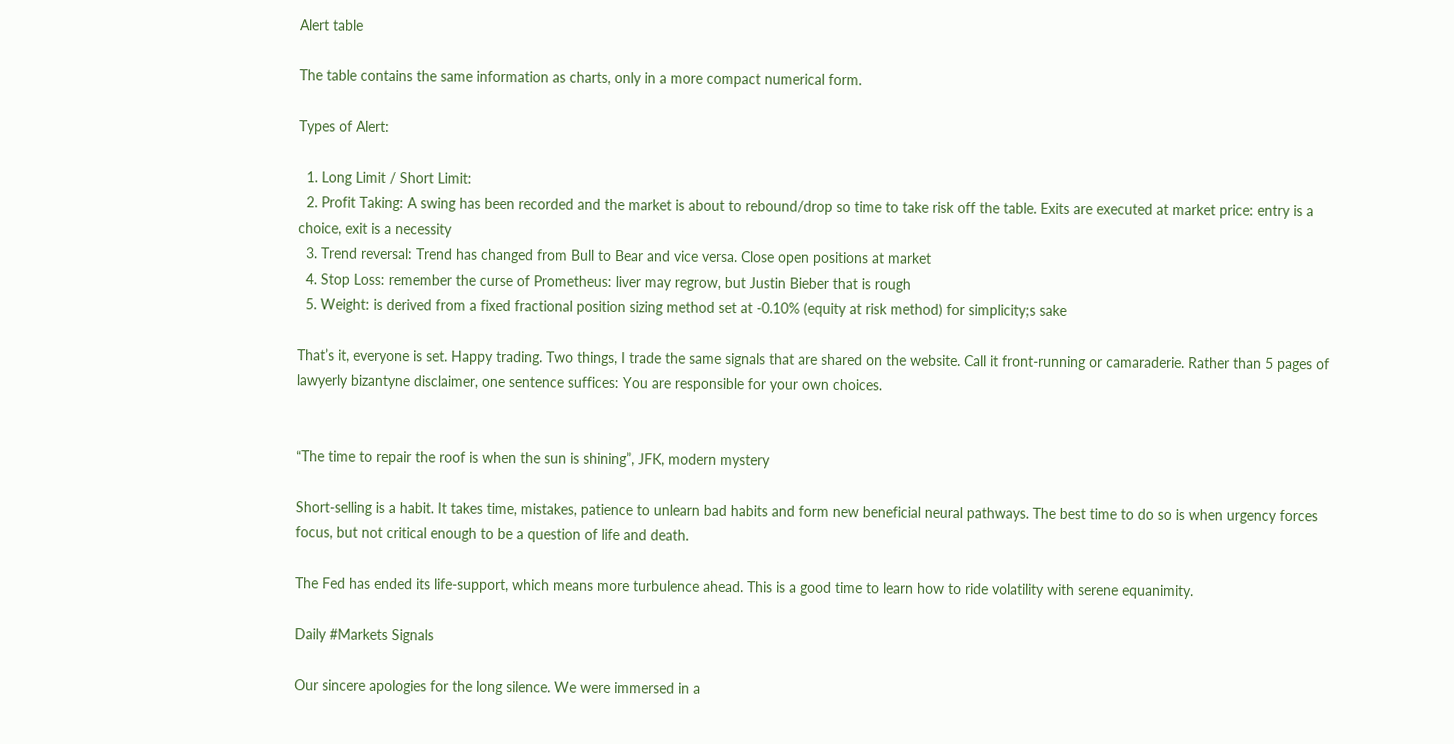Alert table

The table contains the same information as charts, only in a more compact numerical form.

Types of Alert:

  1. Long Limit / Short Limit:
  2. Profit Taking: A swing has been recorded and the market is about to rebound/drop so time to take risk off the table. Exits are executed at market price: entry is a choice, exit is a necessity
  3. Trend reversal: Trend has changed from Bull to Bear and vice versa. Close open positions at market
  4. Stop Loss: remember the curse of Prometheus: liver may regrow, but Justin Bieber that is rough
  5. Weight: is derived from a fixed fractional position sizing method set at -0.10% (equity at risk method) for simplicity;s sake

That’s it, everyone is set. Happy trading. Two things, I trade the same signals that are shared on the website. Call it front-running or camaraderie. Rather than 5 pages of lawyerly bizantyne disclaimer, one sentence suffices: You are responsible for your own choices.


“The time to repair the roof is when the sun is shining”, JFK, modern mystery

Short-selling is a habit. It takes time, mistakes, patience to unlearn bad habits and form new beneficial neural pathways. The best time to do so is when urgency forces focus, but not critical enough to be a question of life and death.

The Fed has ended its life-support, which means more turbulence ahead. This is a good time to learn how to ride volatility with serene equanimity.

Daily #Markets Signals

Our sincere apologies for the long silence. We were immersed in a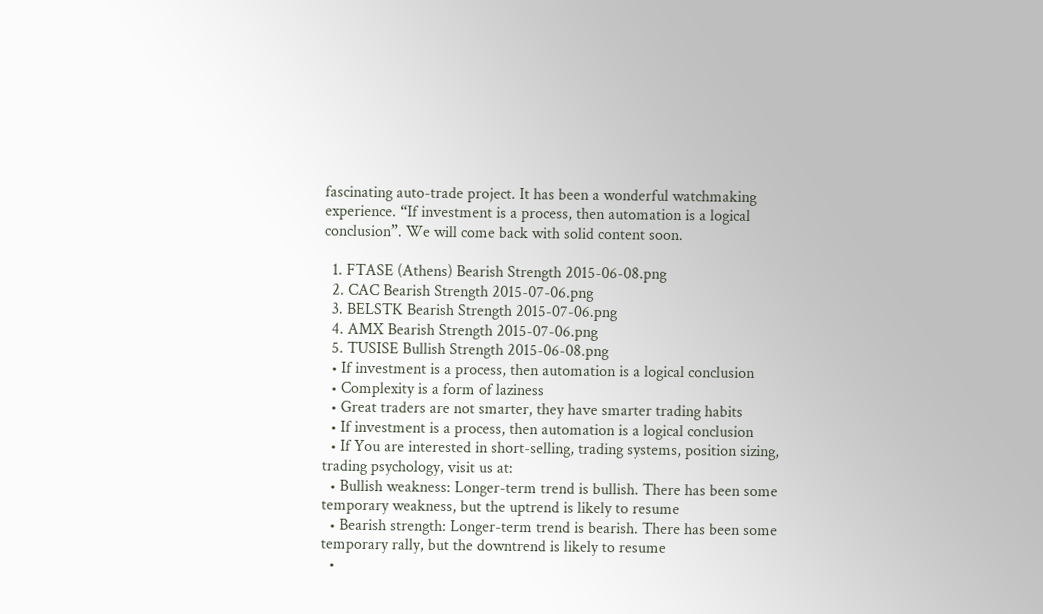fascinating auto-trade project. It has been a wonderful watchmaking experience. “If investment is a process, then automation is a logical conclusion”. We will come back with solid content soon.

  1. FTASE (Athens) Bearish Strength 2015-06-08.png
  2. CAC Bearish Strength 2015-07-06.png
  3. BELSTK Bearish Strength 2015-07-06.png
  4. AMX Bearish Strength 2015-07-06.png
  5. TUSISE Bullish Strength 2015-06-08.png
  • If investment is a process, then automation is a logical conclusion
  • Complexity is a form of laziness
  • Great traders are not smarter, they have smarter trading habits
  • If investment is a process, then automation is a logical conclusion
  • If You are interested in short-selling, trading systems, position sizing, trading psychology, visit us at:
  • Bullish weakness: Longer-term trend is bullish. There has been some temporary weakness, but the uptrend is likely to resume
  • Bearish strength: Longer-term trend is bearish. There has been some temporary rally, but the downtrend is likely to resume
  •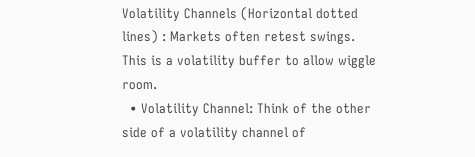Volatility Channels (Horizontal dotted lines) : Markets often retest swings. This is a volatility buffer to allow wiggle room.
  • Volatility Channel: Think of the other side of a volatility channel of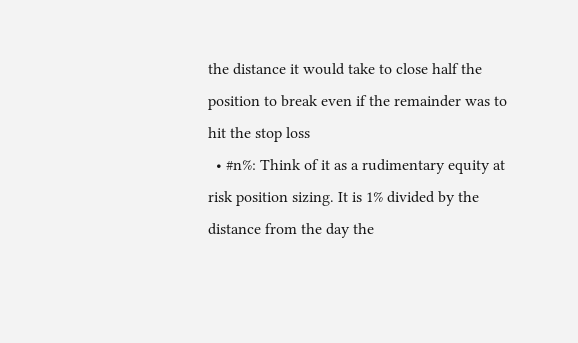the distance it would take to close half the position to break even if the remainder was to hit the stop loss
  • #n%: Think of it as a rudimentary equity at risk position sizing. It is 1% divided by the distance from the day the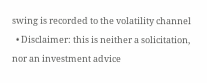swing is recorded to the volatility channel
  • Disclaimer: this is neither a solicitation, nor an investment advice